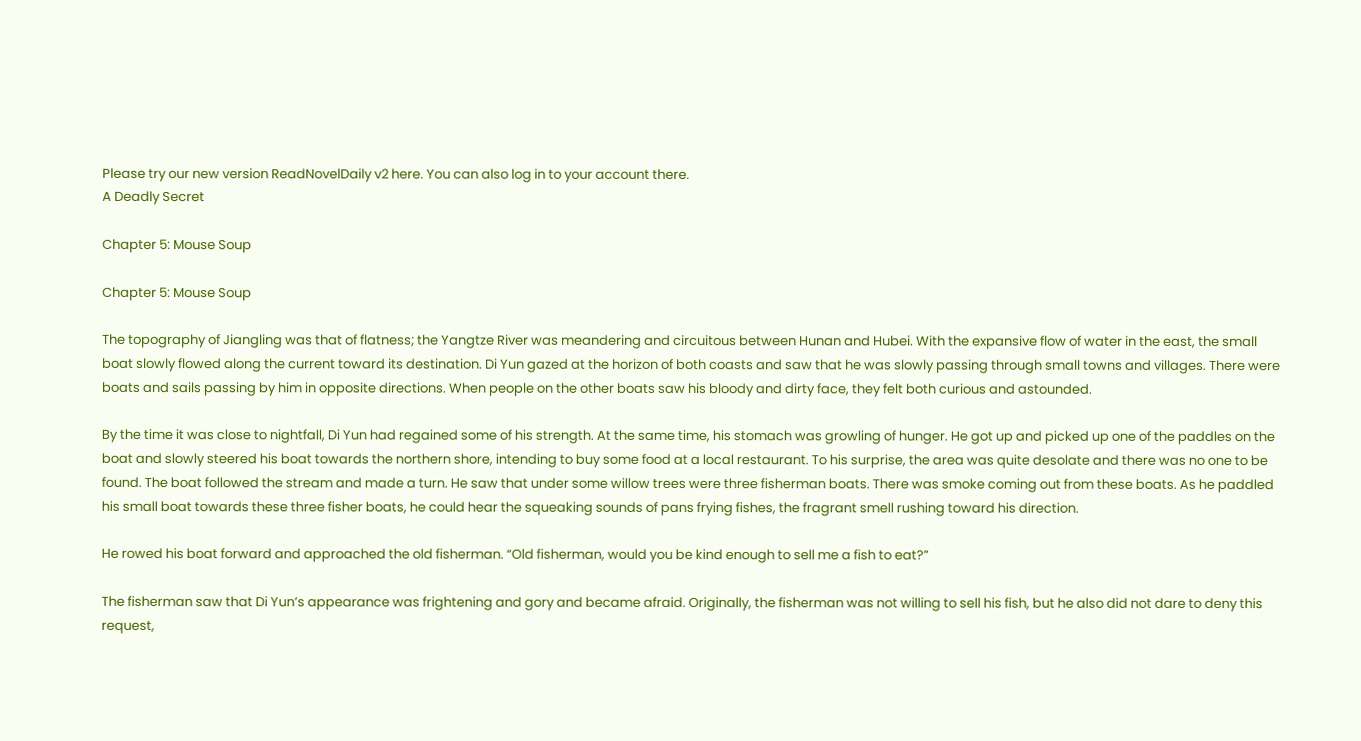Please try our new version ReadNovelDaily v2 here. You can also log in to your account there.
A Deadly Secret

Chapter 5: Mouse Soup

Chapter 5: Mouse Soup

The topography of Jiangling was that of flatness; the Yangtze River was meandering and circuitous between Hunan and Hubei. With the expansive flow of water in the east, the small boat slowly flowed along the current toward its destination. Di Yun gazed at the horizon of both coasts and saw that he was slowly passing through small towns and villages. There were boats and sails passing by him in opposite directions. When people on the other boats saw his bloody and dirty face, they felt both curious and astounded.

By the time it was close to nightfall, Di Yun had regained some of his strength. At the same time, his stomach was growling of hunger. He got up and picked up one of the paddles on the boat and slowly steered his boat towards the northern shore, intending to buy some food at a local restaurant. To his surprise, the area was quite desolate and there was no one to be found. The boat followed the stream and made a turn. He saw that under some willow trees were three fisherman boats. There was smoke coming out from these boats. As he paddled his small boat towards these three fisher boats, he could hear the squeaking sounds of pans frying fishes, the fragrant smell rushing toward his direction.

He rowed his boat forward and approached the old fisherman. “Old fisherman, would you be kind enough to sell me a fish to eat?”

The fisherman saw that Di Yun’s appearance was frightening and gory and became afraid. Originally, the fisherman was not willing to sell his fish, but he also did not dare to deny this request,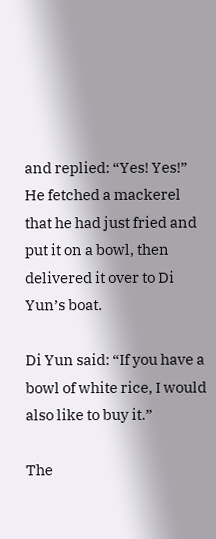and replied: “Yes! Yes!” He fetched a mackerel that he had just fried and put it on a bowl, then delivered it over to Di Yun’s boat.

Di Yun said: “If you have a bowl of white rice, I would also like to buy it.”

The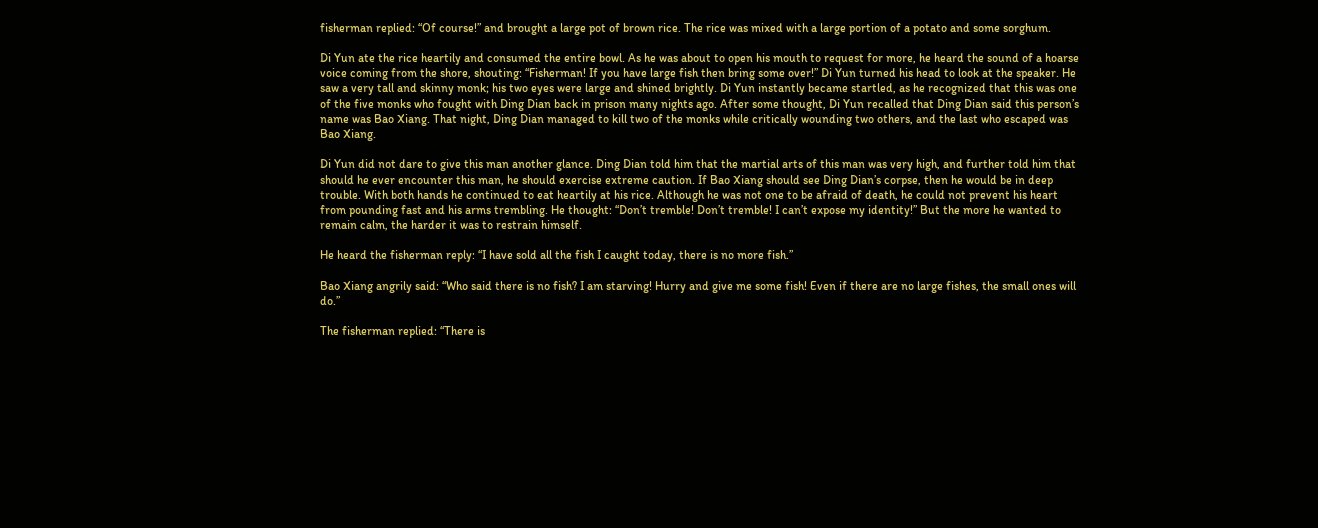fisherman replied: “Of course!” and brought a large pot of brown rice. The rice was mixed with a large portion of a potato and some sorghum.

Di Yun ate the rice heartily and consumed the entire bowl. As he was about to open his mouth to request for more, he heard the sound of a hoarse voice coming from the shore, shouting: “Fisherman! If you have large fish then bring some over!” Di Yun turned his head to look at the speaker. He saw a very tall and skinny monk; his two eyes were large and shined brightly. Di Yun instantly became startled, as he recognized that this was one of the five monks who fought with Ding Dian back in prison many nights ago. After some thought, Di Yun recalled that Ding Dian said this person’s name was Bao Xiang. That night, Ding Dian managed to kill two of the monks while critically wounding two others, and the last who escaped was Bao Xiang.

Di Yun did not dare to give this man another glance. Ding Dian told him that the martial arts of this man was very high, and further told him that should he ever encounter this man, he should exercise extreme caution. If Bao Xiang should see Ding Dian’s corpse, then he would be in deep trouble. With both hands he continued to eat heartily at his rice. Although he was not one to be afraid of death, he could not prevent his heart from pounding fast and his arms trembling. He thought: “Don’t tremble! Don’t tremble! I can’t expose my identity!” But the more he wanted to remain calm, the harder it was to restrain himself.

He heard the fisherman reply: “I have sold all the fish I caught today, there is no more fish.”

Bao Xiang angrily said: “Who said there is no fish? I am starving! Hurry and give me some fish! Even if there are no large fishes, the small ones will do.”

The fisherman replied: “There is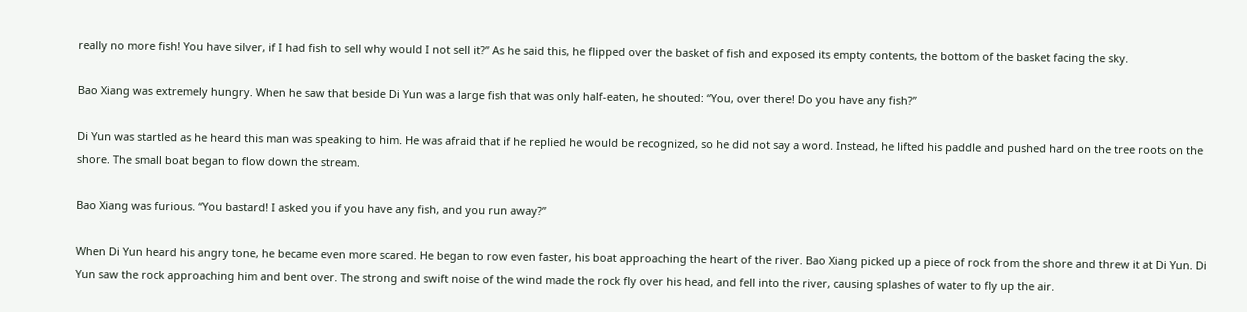really no more fish! You have silver, if I had fish to sell why would I not sell it?” As he said this, he flipped over the basket of fish and exposed its empty contents, the bottom of the basket facing the sky.

Bao Xiang was extremely hungry. When he saw that beside Di Yun was a large fish that was only half-eaten, he shouted: “You, over there! Do you have any fish?”

Di Yun was startled as he heard this man was speaking to him. He was afraid that if he replied he would be recognized, so he did not say a word. Instead, he lifted his paddle and pushed hard on the tree roots on the shore. The small boat began to flow down the stream.

Bao Xiang was furious. “You bastard! I asked you if you have any fish, and you run away?”

When Di Yun heard his angry tone, he became even more scared. He began to row even faster, his boat approaching the heart of the river. Bao Xiang picked up a piece of rock from the shore and threw it at Di Yun. Di Yun saw the rock approaching him and bent over. The strong and swift noise of the wind made the rock fly over his head, and fell into the river, causing splashes of water to fly up the air.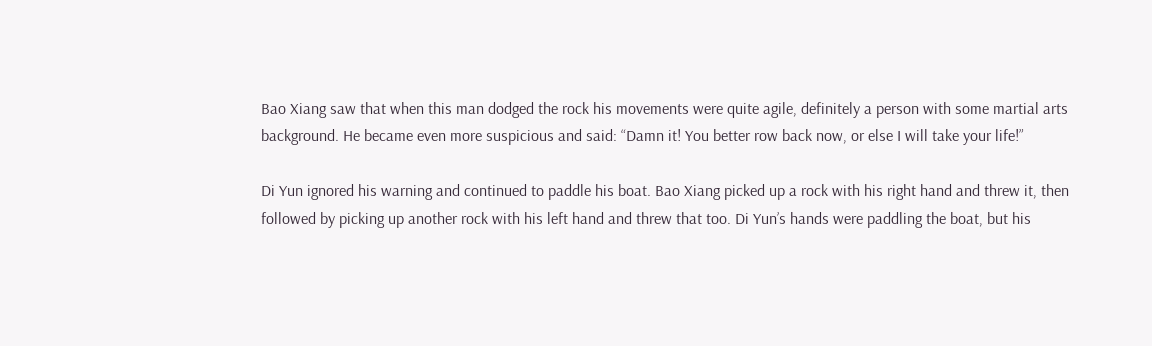Bao Xiang saw that when this man dodged the rock his movements were quite agile, definitely a person with some martial arts background. He became even more suspicious and said: “Damn it! You better row back now, or else I will take your life!”

Di Yun ignored his warning and continued to paddle his boat. Bao Xiang picked up a rock with his right hand and threw it, then followed by picking up another rock with his left hand and threw that too. Di Yun’s hands were paddling the boat, but his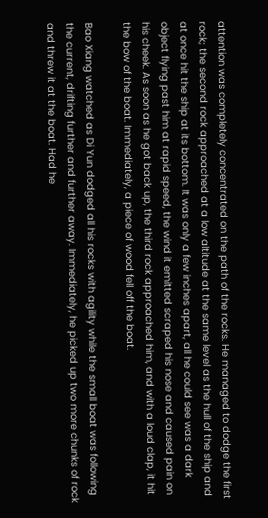attention was completely concentrated on the path of the rocks. He managed to dodge the first rock; the second rock approached at a low altitude at the same level as the hull of the ship and at once hit the ship at its bottom. It was only a few inches apart, all he could see was a dark object flying past him at rapid speed, the wind it emitted scraped his nose and caused pain on his cheek. As soon as he got back up, the third rock approached him, and with a loud clap, it hit the bow of the boat. Immediately, a piece of wood fell off the boat.

Bao Xiang watched as Di Yun dodged all his rocks with agility while the small boat was following the current, drifting further and further away. Immediately, he picked up two more chunks of rock and threw it at the boat. Had he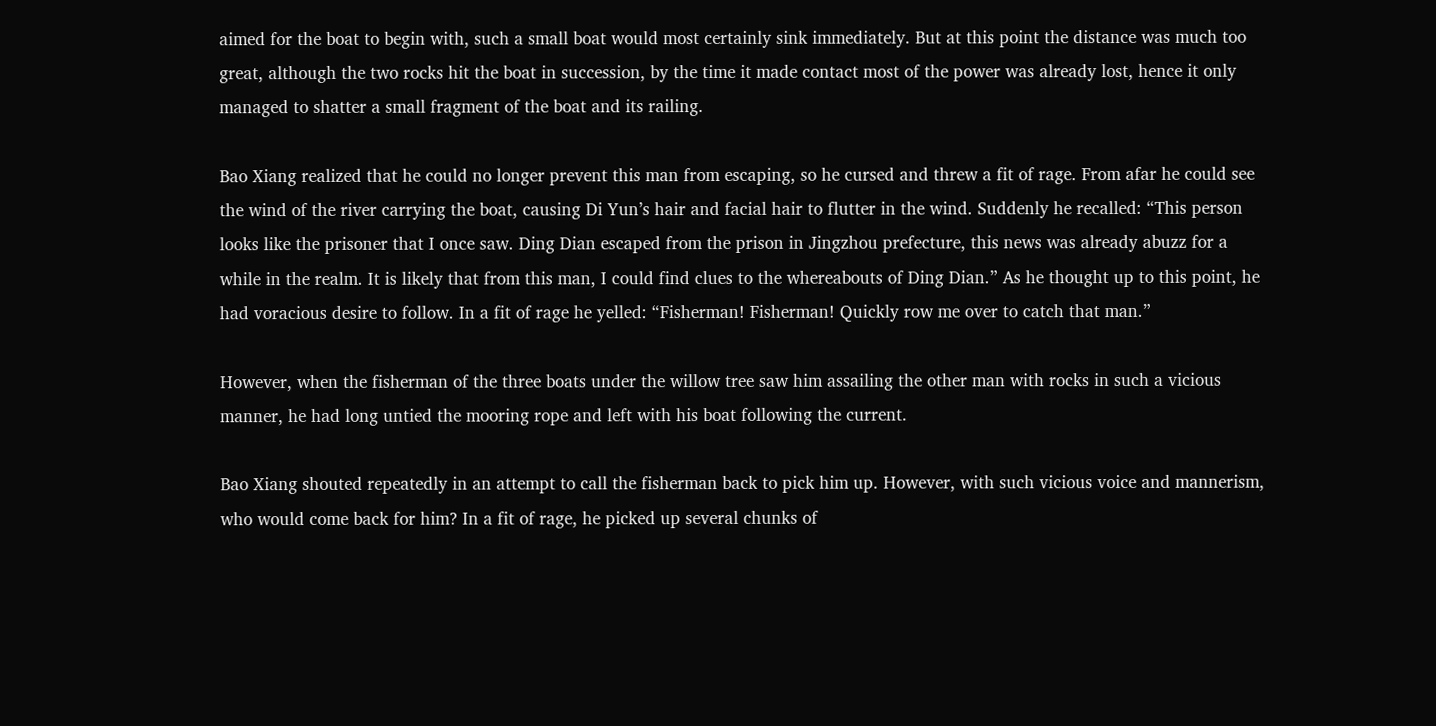aimed for the boat to begin with, such a small boat would most certainly sink immediately. But at this point the distance was much too great, although the two rocks hit the boat in succession, by the time it made contact most of the power was already lost, hence it only managed to shatter a small fragment of the boat and its railing.

Bao Xiang realized that he could no longer prevent this man from escaping, so he cursed and threw a fit of rage. From afar he could see the wind of the river carrying the boat, causing Di Yun’s hair and facial hair to flutter in the wind. Suddenly he recalled: “This person looks like the prisoner that I once saw. Ding Dian escaped from the prison in Jingzhou prefecture, this news was already abuzz for a while in the realm. It is likely that from this man, I could find clues to the whereabouts of Ding Dian.” As he thought up to this point, he had voracious desire to follow. In a fit of rage he yelled: “Fisherman! Fisherman! Quickly row me over to catch that man.”

However, when the fisherman of the three boats under the willow tree saw him assailing the other man with rocks in such a vicious manner, he had long untied the mooring rope and left with his boat following the current.

Bao Xiang shouted repeatedly in an attempt to call the fisherman back to pick him up. However, with such vicious voice and mannerism, who would come back for him? In a fit of rage, he picked up several chunks of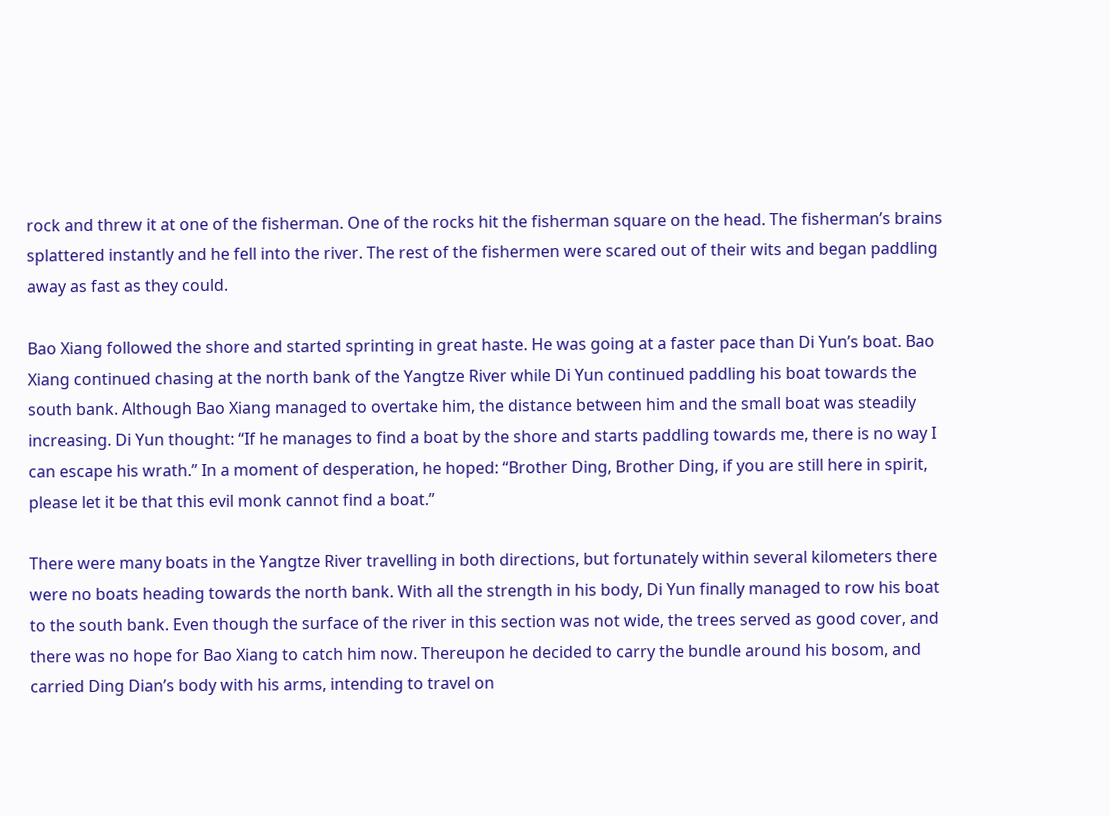rock and threw it at one of the fisherman. One of the rocks hit the fisherman square on the head. The fisherman’s brains splattered instantly and he fell into the river. The rest of the fishermen were scared out of their wits and began paddling away as fast as they could.

Bao Xiang followed the shore and started sprinting in great haste. He was going at a faster pace than Di Yun’s boat. Bao Xiang continued chasing at the north bank of the Yangtze River while Di Yun continued paddling his boat towards the south bank. Although Bao Xiang managed to overtake him, the distance between him and the small boat was steadily increasing. Di Yun thought: “If he manages to find a boat by the shore and starts paddling towards me, there is no way I can escape his wrath.” In a moment of desperation, he hoped: “Brother Ding, Brother Ding, if you are still here in spirit, please let it be that this evil monk cannot find a boat.”

There were many boats in the Yangtze River travelling in both directions, but fortunately within several kilometers there were no boats heading towards the north bank. With all the strength in his body, Di Yun finally managed to row his boat to the south bank. Even though the surface of the river in this section was not wide, the trees served as good cover, and there was no hope for Bao Xiang to catch him now. Thereupon he decided to carry the bundle around his bosom, and carried Ding Dian’s body with his arms, intending to travel on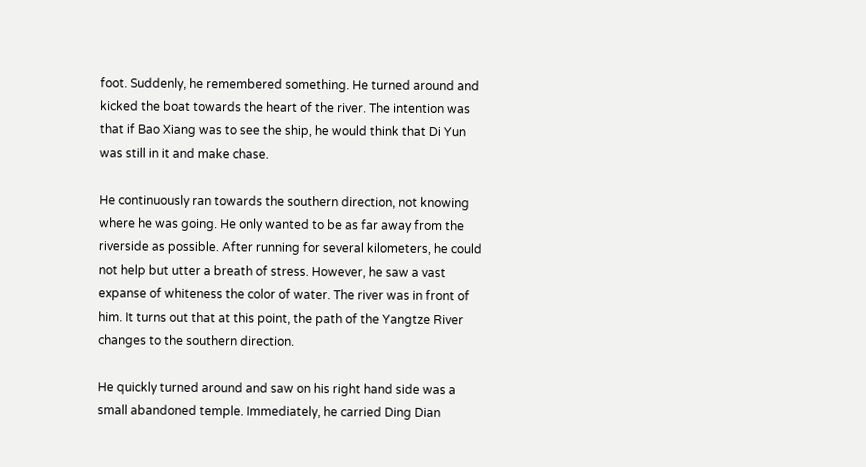foot. Suddenly, he remembered something. He turned around and kicked the boat towards the heart of the river. The intention was that if Bao Xiang was to see the ship, he would think that Di Yun was still in it and make chase.

He continuously ran towards the southern direction, not knowing where he was going. He only wanted to be as far away from the riverside as possible. After running for several kilometers, he could not help but utter a breath of stress. However, he saw a vast expanse of whiteness the color of water. The river was in front of him. It turns out that at this point, the path of the Yangtze River changes to the southern direction.

He quickly turned around and saw on his right hand side was a small abandoned temple. Immediately, he carried Ding Dian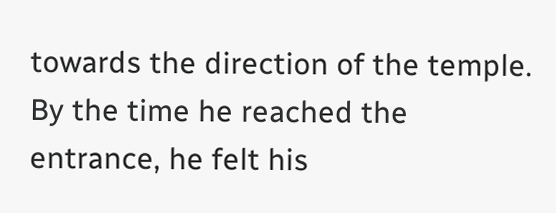towards the direction of the temple. By the time he reached the entrance, he felt his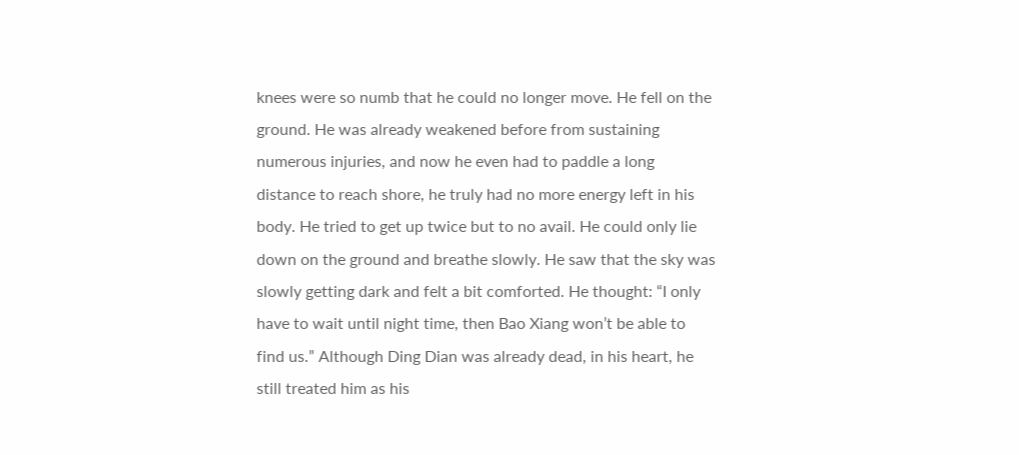knees were so numb that he could no longer move. He fell on the ground. He was already weakened before from sustaining numerous injuries, and now he even had to paddle a long distance to reach shore, he truly had no more energy left in his body. He tried to get up twice but to no avail. He could only lie down on the ground and breathe slowly. He saw that the sky was slowly getting dark and felt a bit comforted. He thought: “I only have to wait until night time, then Bao Xiang won’t be able to find us.” Although Ding Dian was already dead, in his heart, he still treated him as his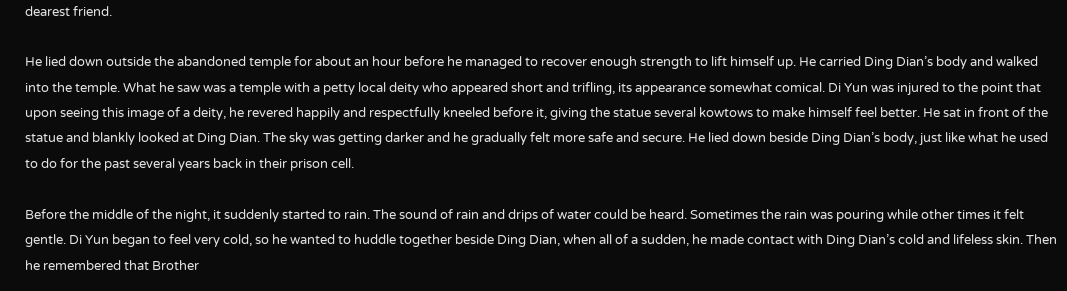dearest friend.

He lied down outside the abandoned temple for about an hour before he managed to recover enough strength to lift himself up. He carried Ding Dian’s body and walked into the temple. What he saw was a temple with a petty local deity who appeared short and trifling, its appearance somewhat comical. Di Yun was injured to the point that upon seeing this image of a deity, he revered happily and respectfully kneeled before it, giving the statue several kowtows to make himself feel better. He sat in front of the statue and blankly looked at Ding Dian. The sky was getting darker and he gradually felt more safe and secure. He lied down beside Ding Dian’s body, just like what he used to do for the past several years back in their prison cell.

Before the middle of the night, it suddenly started to rain. The sound of rain and drips of water could be heard. Sometimes the rain was pouring while other times it felt gentle. Di Yun began to feel very cold, so he wanted to huddle together beside Ding Dian, when all of a sudden, he made contact with Ding Dian’s cold and lifeless skin. Then he remembered that Brother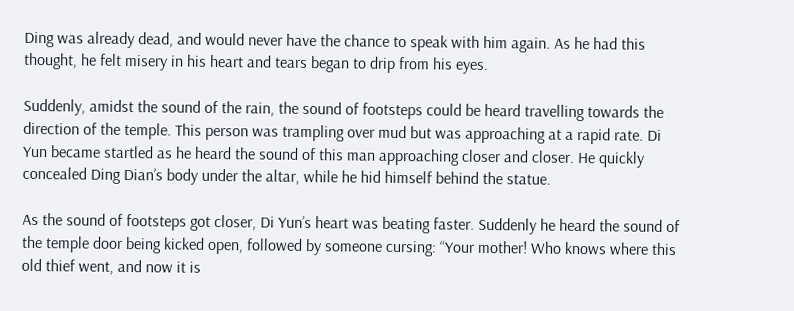Ding was already dead, and would never have the chance to speak with him again. As he had this thought, he felt misery in his heart and tears began to drip from his eyes.

Suddenly, amidst the sound of the rain, the sound of footsteps could be heard travelling towards the direction of the temple. This person was trampling over mud but was approaching at a rapid rate. Di Yun became startled as he heard the sound of this man approaching closer and closer. He quickly concealed Ding Dian’s body under the altar, while he hid himself behind the statue.

As the sound of footsteps got closer, Di Yun’s heart was beating faster. Suddenly he heard the sound of the temple door being kicked open, followed by someone cursing: “Your mother! Who knows where this old thief went, and now it is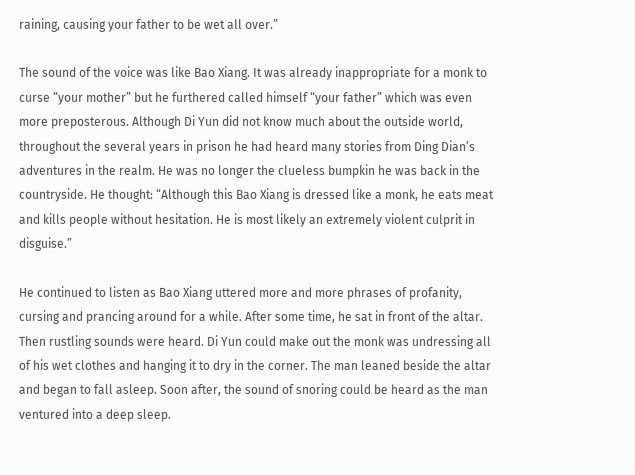raining, causing your father to be wet all over.”

The sound of the voice was like Bao Xiang. It was already inappropriate for a monk to curse “your mother” but he furthered called himself “your father” which was even more preposterous. Although Di Yun did not know much about the outside world, throughout the several years in prison he had heard many stories from Ding Dian’s adventures in the realm. He was no longer the clueless bumpkin he was back in the countryside. He thought: “Although this Bao Xiang is dressed like a monk, he eats meat and kills people without hesitation. He is most likely an extremely violent culprit in disguise.”

He continued to listen as Bao Xiang uttered more and more phrases of profanity, cursing and prancing around for a while. After some time, he sat in front of the altar. Then rustling sounds were heard. Di Yun could make out the monk was undressing all of his wet clothes and hanging it to dry in the corner. The man leaned beside the altar and began to fall asleep. Soon after, the sound of snoring could be heard as the man ventured into a deep sleep.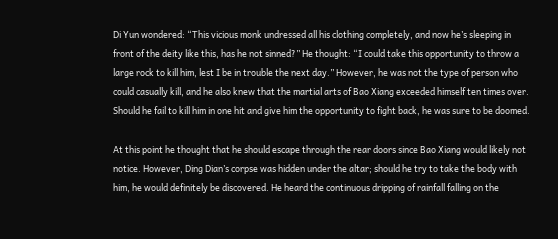Di Yun wondered: “This vicious monk undressed all his clothing completely, and now he’s sleeping in front of the deity like this, has he not sinned?” He thought: “I could take this opportunity to throw a large rock to kill him, lest I be in trouble the next day.” However, he was not the type of person who could casually kill, and he also knew that the martial arts of Bao Xiang exceeded himself ten times over. Should he fail to kill him in one hit and give him the opportunity to fight back, he was sure to be doomed.

At this point he thought that he should escape through the rear doors since Bao Xiang would likely not notice. However, Ding Dian’s corpse was hidden under the altar; should he try to take the body with him, he would definitely be discovered. He heard the continuous dripping of rainfall falling on the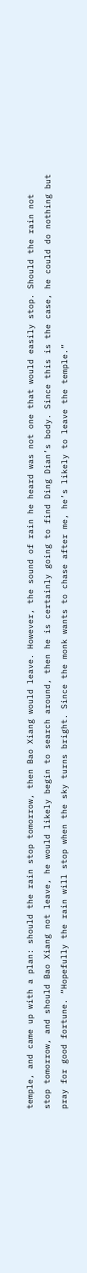temple, and came up with a plan: should the rain stop tomorrow, then Bao Xiang would leave. However, the sound of rain he heard was not one that would easily stop. Should the rain not stop tomorrow, and should Bao Xiang not leave, he would likely begin to search around, then he is certainly going to find Ding Dian’s body. Since this is the case, he could do nothing but pray for good fortune. “Hopefully the rain will stop when the sky turns bright. Since the monk wants to chase after me, he’s likely to leave the temple.”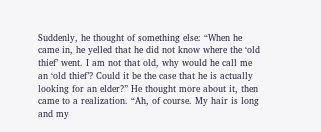Suddenly, he thought of something else: “When he came in, he yelled that he did not know where the ‘old thief’ went. I am not that old, why would he call me an ‘old thief’? Could it be the case that he is actually looking for an elder?” He thought more about it, then came to a realization. “Ah, of course. My hair is long and my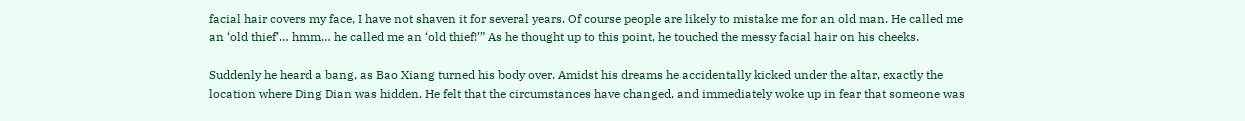facial hair covers my face, I have not shaven it for several years. Of course people are likely to mistake me for an old man. He called me an ‘old thief’… hmm… he called me an ‘old thief!’” As he thought up to this point, he touched the messy facial hair on his cheeks.

Suddenly he heard a bang, as Bao Xiang turned his body over. Amidst his dreams he accidentally kicked under the altar, exactly the location where Ding Dian was hidden. He felt that the circumstances have changed, and immediately woke up in fear that someone was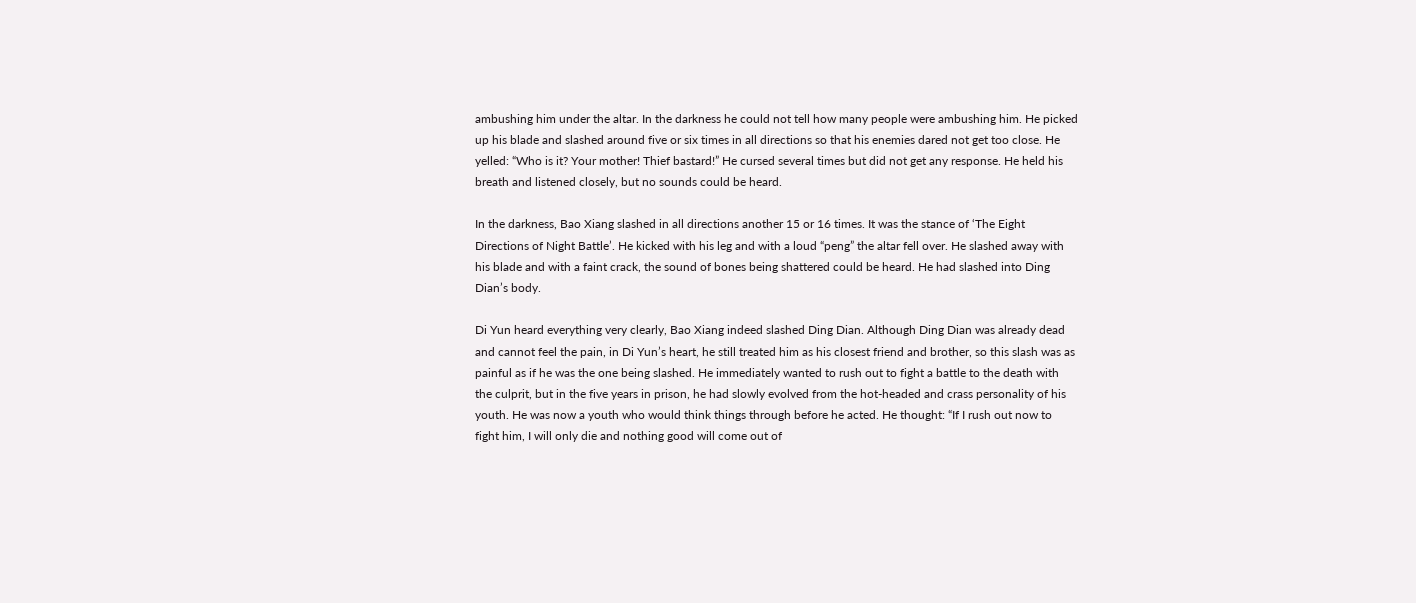ambushing him under the altar. In the darkness he could not tell how many people were ambushing him. He picked up his blade and slashed around five or six times in all directions so that his enemies dared not get too close. He yelled: “Who is it? Your mother! Thief bastard!” He cursed several times but did not get any response. He held his breath and listened closely, but no sounds could be heard.

In the darkness, Bao Xiang slashed in all directions another 15 or 16 times. It was the stance of ‘The Eight Directions of Night Battle’. He kicked with his leg and with a loud “peng” the altar fell over. He slashed away with his blade and with a faint crack, the sound of bones being shattered could be heard. He had slashed into Ding Dian’s body.

Di Yun heard everything very clearly, Bao Xiang indeed slashed Ding Dian. Although Ding Dian was already dead and cannot feel the pain, in Di Yun’s heart, he still treated him as his closest friend and brother, so this slash was as painful as if he was the one being slashed. He immediately wanted to rush out to fight a battle to the death with the culprit, but in the five years in prison, he had slowly evolved from the hot-headed and crass personality of his youth. He was now a youth who would think things through before he acted. He thought: “If I rush out now to fight him, I will only die and nothing good will come out of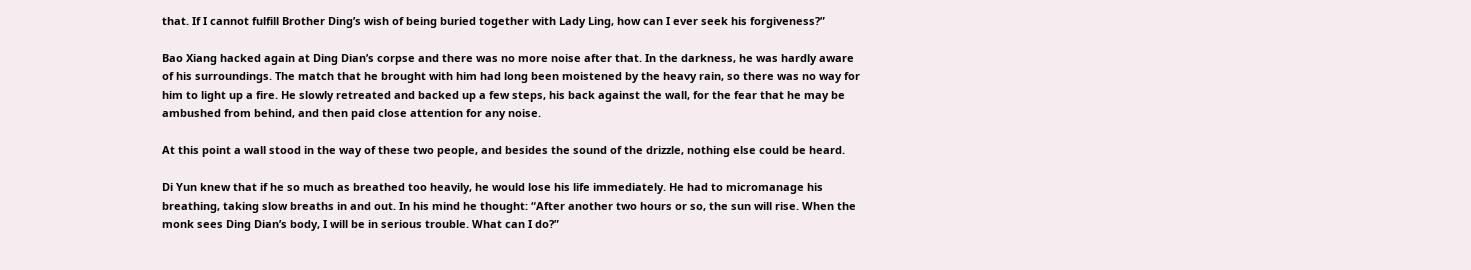that. If I cannot fulfill Brother Ding’s wish of being buried together with Lady Ling, how can I ever seek his forgiveness?”

Bao Xiang hacked again at Ding Dian’s corpse and there was no more noise after that. In the darkness, he was hardly aware of his surroundings. The match that he brought with him had long been moistened by the heavy rain, so there was no way for him to light up a fire. He slowly retreated and backed up a few steps, his back against the wall, for the fear that he may be ambushed from behind, and then paid close attention for any noise.

At this point a wall stood in the way of these two people, and besides the sound of the drizzle, nothing else could be heard.

Di Yun knew that if he so much as breathed too heavily, he would lose his life immediately. He had to micromanage his breathing, taking slow breaths in and out. In his mind he thought: “After another two hours or so, the sun will rise. When the monk sees Ding Dian’s body, I will be in serious trouble. What can I do?”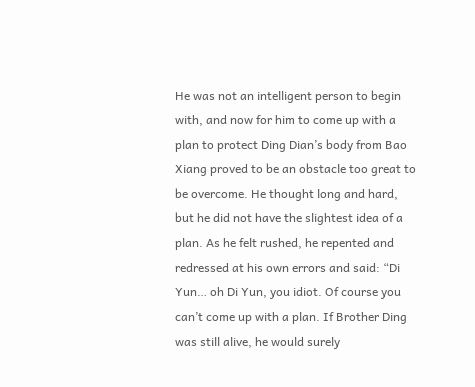He was not an intelligent person to begin with, and now for him to come up with a plan to protect Ding Dian’s body from Bao Xiang proved to be an obstacle too great to be overcome. He thought long and hard, but he did not have the slightest idea of a plan. As he felt rushed, he repented and redressed at his own errors and said: “Di Yun… oh Di Yun, you idiot. Of course you can’t come up with a plan. If Brother Ding was still alive, he would surely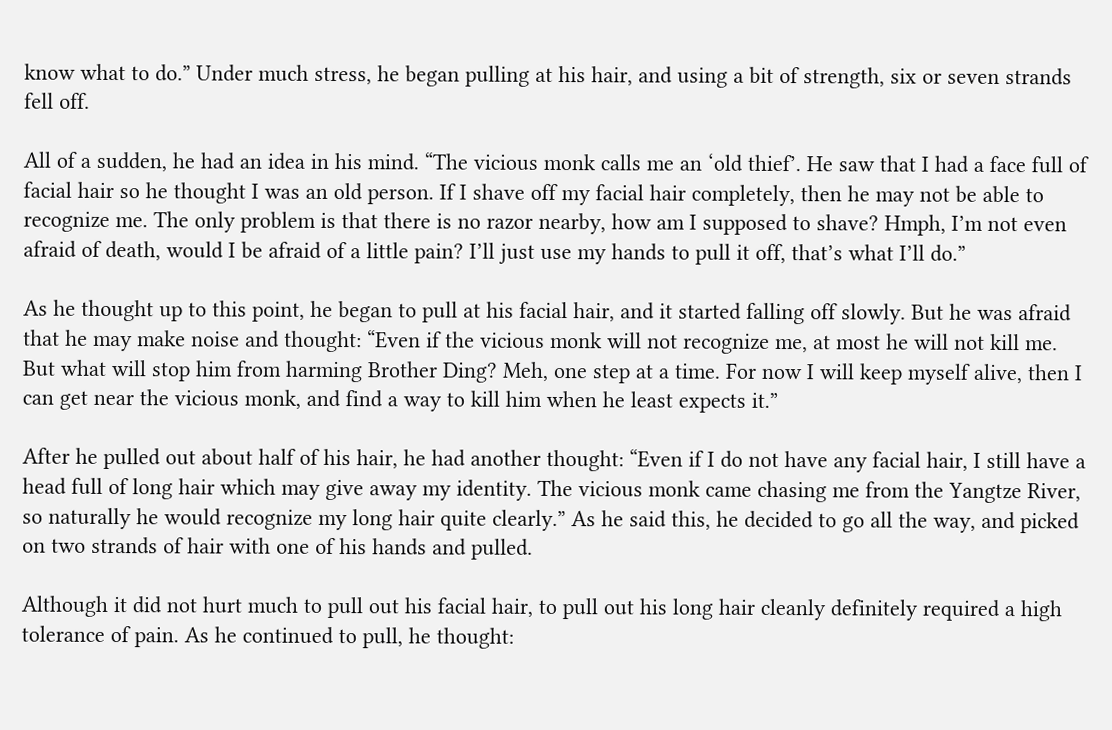know what to do.” Under much stress, he began pulling at his hair, and using a bit of strength, six or seven strands fell off.

All of a sudden, he had an idea in his mind. “The vicious monk calls me an ‘old thief’. He saw that I had a face full of facial hair so he thought I was an old person. If I shave off my facial hair completely, then he may not be able to recognize me. The only problem is that there is no razor nearby, how am I supposed to shave? Hmph, I’m not even afraid of death, would I be afraid of a little pain? I’ll just use my hands to pull it off, that’s what I’ll do.”

As he thought up to this point, he began to pull at his facial hair, and it started falling off slowly. But he was afraid that he may make noise and thought: “Even if the vicious monk will not recognize me, at most he will not kill me. But what will stop him from harming Brother Ding? Meh, one step at a time. For now I will keep myself alive, then I can get near the vicious monk, and find a way to kill him when he least expects it.”

After he pulled out about half of his hair, he had another thought: “Even if I do not have any facial hair, I still have a head full of long hair which may give away my identity. The vicious monk came chasing me from the Yangtze River, so naturally he would recognize my long hair quite clearly.” As he said this, he decided to go all the way, and picked on two strands of hair with one of his hands and pulled.

Although it did not hurt much to pull out his facial hair, to pull out his long hair cleanly definitely required a high tolerance of pain. As he continued to pull, he thought: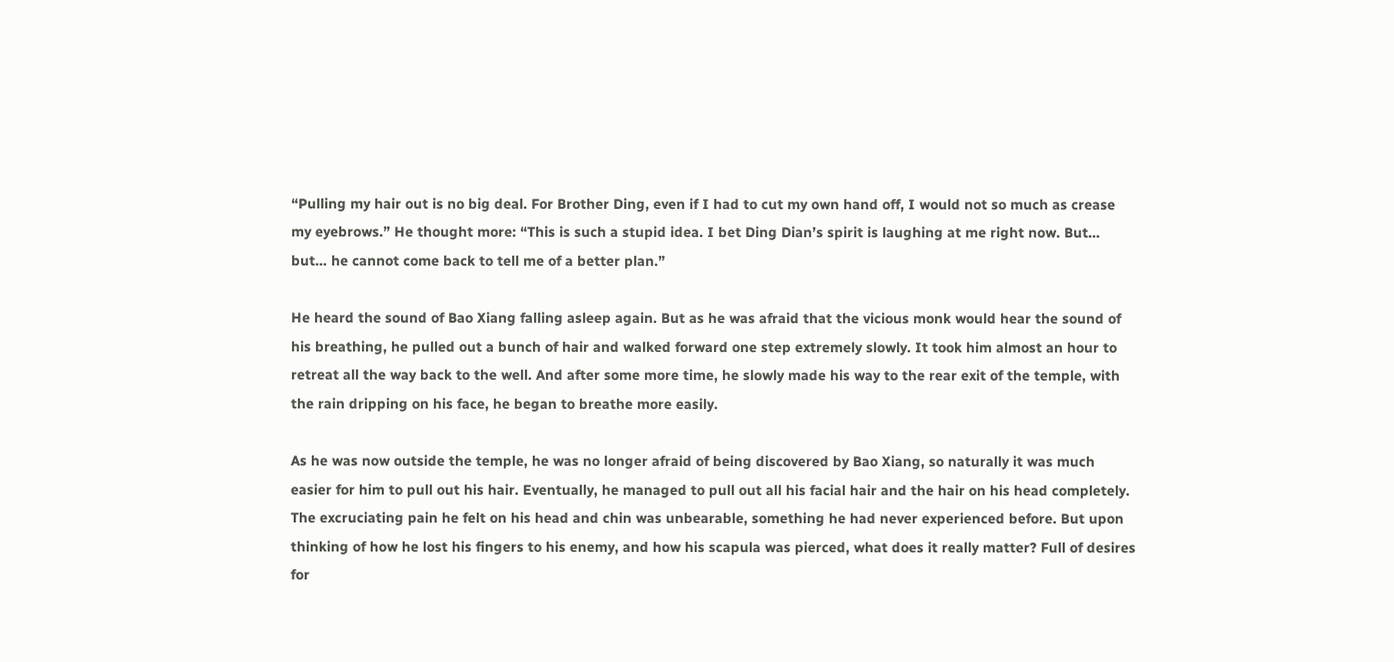“Pulling my hair out is no big deal. For Brother Ding, even if I had to cut my own hand off, I would not so much as crease my eyebrows.” He thought more: “This is such a stupid idea. I bet Ding Dian’s spirit is laughing at me right now. But… but… he cannot come back to tell me of a better plan.”

He heard the sound of Bao Xiang falling asleep again. But as he was afraid that the vicious monk would hear the sound of his breathing, he pulled out a bunch of hair and walked forward one step extremely slowly. It took him almost an hour to retreat all the way back to the well. And after some more time, he slowly made his way to the rear exit of the temple, with the rain dripping on his face, he began to breathe more easily.

As he was now outside the temple, he was no longer afraid of being discovered by Bao Xiang, so naturally it was much easier for him to pull out his hair. Eventually, he managed to pull out all his facial hair and the hair on his head completely. The excruciating pain he felt on his head and chin was unbearable, something he had never experienced before. But upon thinking of how he lost his fingers to his enemy, and how his scapula was pierced, what does it really matter? Full of desires for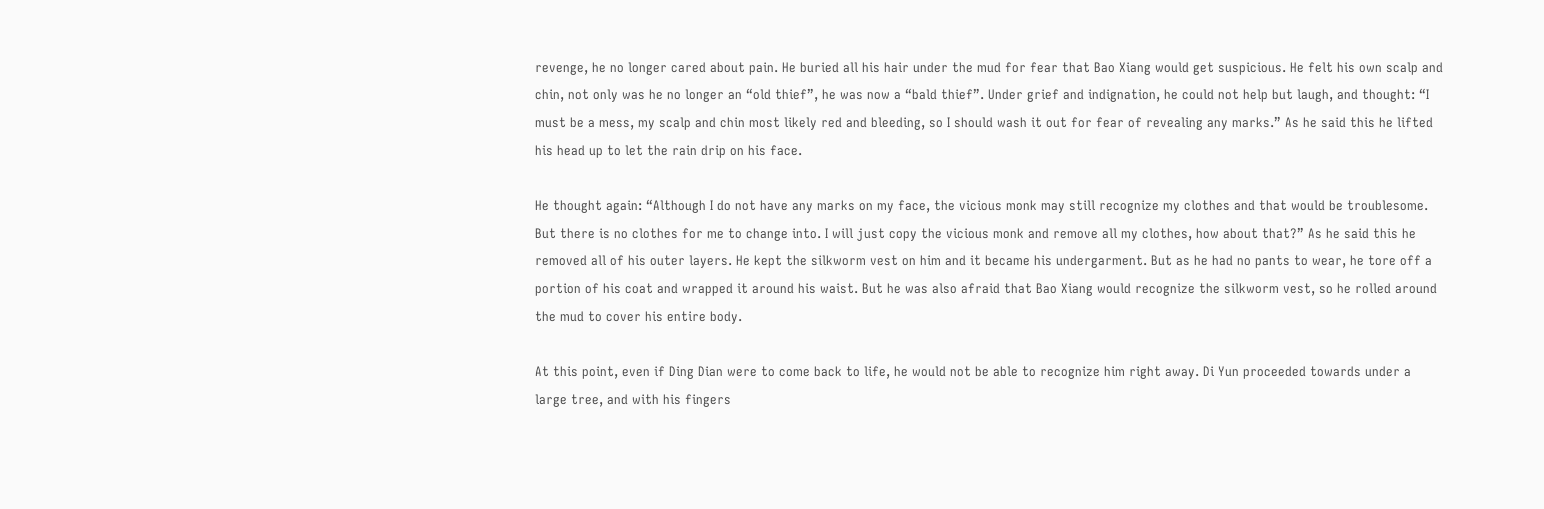revenge, he no longer cared about pain. He buried all his hair under the mud for fear that Bao Xiang would get suspicious. He felt his own scalp and chin, not only was he no longer an “old thief”, he was now a “bald thief”. Under grief and indignation, he could not help but laugh, and thought: “I must be a mess, my scalp and chin most likely red and bleeding, so I should wash it out for fear of revealing any marks.” As he said this he lifted his head up to let the rain drip on his face.

He thought again: “Although I do not have any marks on my face, the vicious monk may still recognize my clothes and that would be troublesome. But there is no clothes for me to change into. I will just copy the vicious monk and remove all my clothes, how about that?” As he said this he removed all of his outer layers. He kept the silkworm vest on him and it became his undergarment. But as he had no pants to wear, he tore off a portion of his coat and wrapped it around his waist. But he was also afraid that Bao Xiang would recognize the silkworm vest, so he rolled around the mud to cover his entire body.

At this point, even if Ding Dian were to come back to life, he would not be able to recognize him right away. Di Yun proceeded towards under a large tree, and with his fingers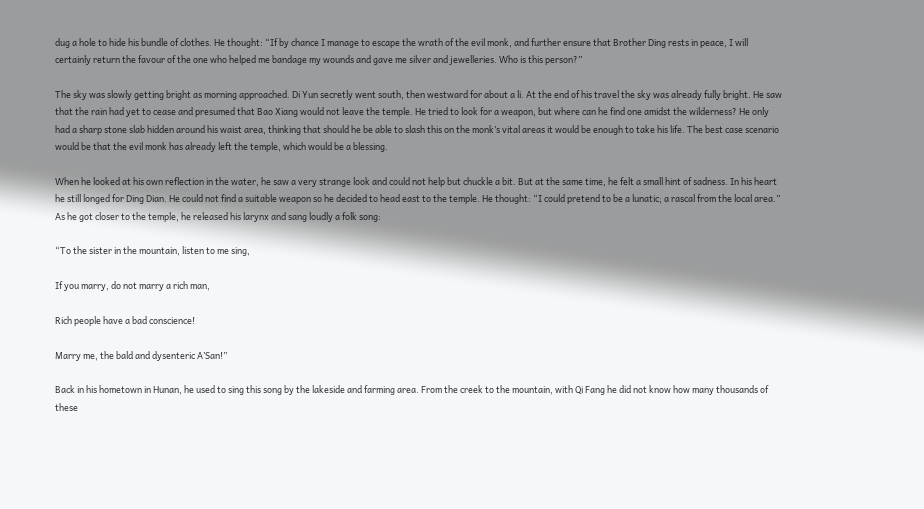dug a hole to hide his bundle of clothes. He thought: “If by chance I manage to escape the wrath of the evil monk, and further ensure that Brother Ding rests in peace, I will certainly return the favour of the one who helped me bandage my wounds and gave me silver and jewelleries. Who is this person?”

The sky was slowly getting bright as morning approached. Di Yun secretly went south, then westward for about a li. At the end of his travel the sky was already fully bright. He saw that the rain had yet to cease and presumed that Bao Xiang would not leave the temple. He tried to look for a weapon, but where can he find one amidst the wilderness? He only had a sharp stone slab hidden around his waist area, thinking that should he be able to slash this on the monk’s vital areas it would be enough to take his life. The best case scenario would be that the evil monk has already left the temple, which would be a blessing.

When he looked at his own reflection in the water, he saw a very strange look and could not help but chuckle a bit. But at the same time, he felt a small hint of sadness. In his heart he still longed for Ding Dian. He could not find a suitable weapon so he decided to head east to the temple. He thought: “I could pretend to be a lunatic; a rascal from the local area.” As he got closer to the temple, he released his larynx and sang loudly a folk song:

“To the sister in the mountain, listen to me sing,

If you marry, do not marry a rich man,

Rich people have a bad conscience!

Marry me, the bald and dysenteric A’San!”

Back in his hometown in Hunan, he used to sing this song by the lakeside and farming area. From the creek to the mountain, with Qi Fang he did not know how many thousands of these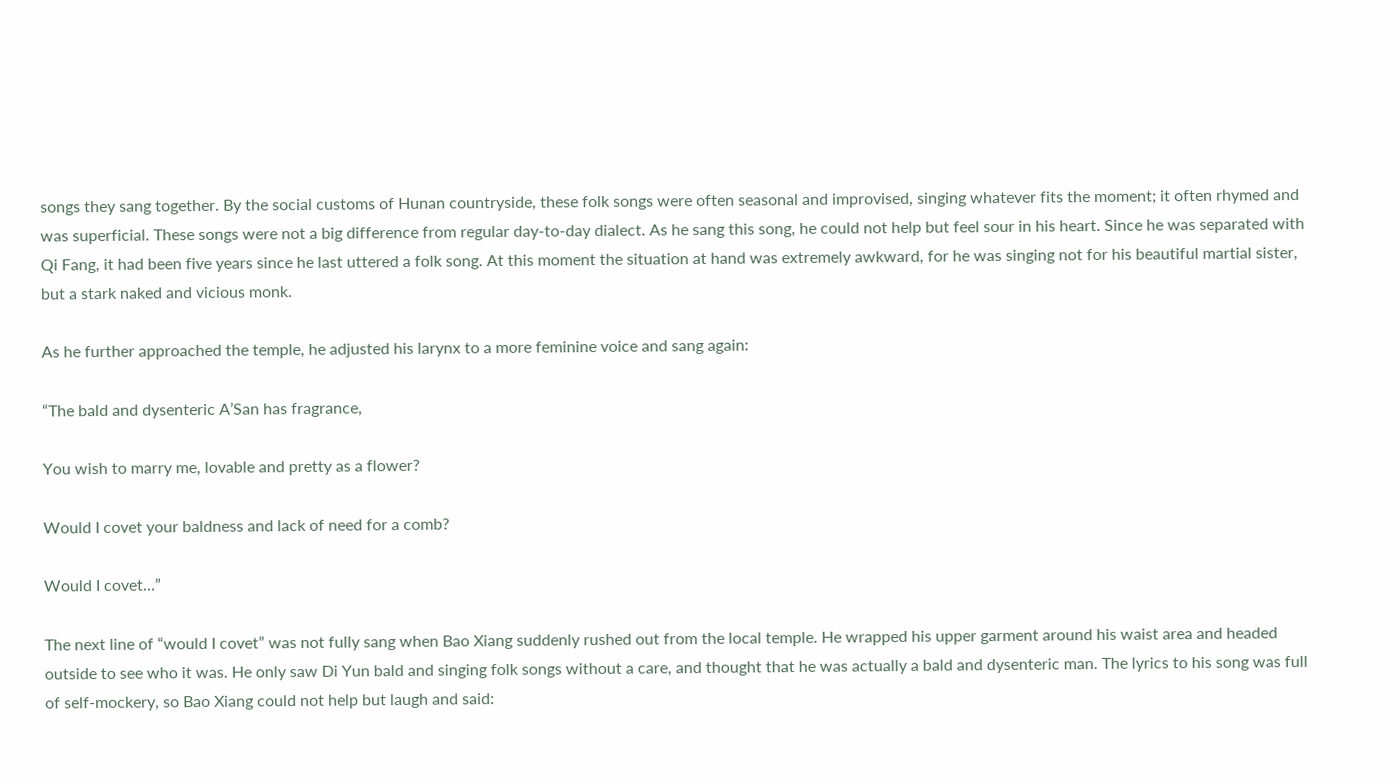songs they sang together. By the social customs of Hunan countryside, these folk songs were often seasonal and improvised, singing whatever fits the moment; it often rhymed and was superficial. These songs were not a big difference from regular day-to-day dialect. As he sang this song, he could not help but feel sour in his heart. Since he was separated with Qi Fang, it had been five years since he last uttered a folk song. At this moment the situation at hand was extremely awkward, for he was singing not for his beautiful martial sister, but a stark naked and vicious monk.

As he further approached the temple, he adjusted his larynx to a more feminine voice and sang again:

“The bald and dysenteric A’San has fragrance,

You wish to marry me, lovable and pretty as a flower?

Would I covet your baldness and lack of need for a comb?

Would I covet…”

The next line of “would I covet” was not fully sang when Bao Xiang suddenly rushed out from the local temple. He wrapped his upper garment around his waist area and headed outside to see who it was. He only saw Di Yun bald and singing folk songs without a care, and thought that he was actually a bald and dysenteric man. The lyrics to his song was full of self-mockery, so Bao Xiang could not help but laugh and said: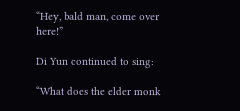“Hey, bald man, come over here!”

Di Yun continued to sing:

“What does the elder monk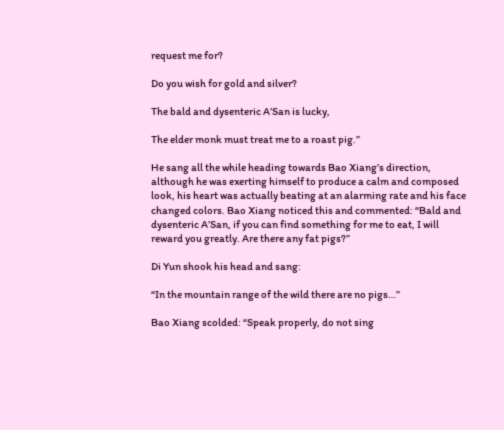request me for?

Do you wish for gold and silver?

The bald and dysenteric A’San is lucky,

The elder monk must treat me to a roast pig.”

He sang all the while heading towards Bao Xiang’s direction, although he was exerting himself to produce a calm and composed look, his heart was actually beating at an alarming rate and his face changed colors. Bao Xiang noticed this and commented: “Bald and dysenteric A’San, if you can find something for me to eat, I will reward you greatly. Are there any fat pigs?”

Di Yun shook his head and sang:

“In the mountain range of the wild there are no pigs…”

Bao Xiang scolded: “Speak properly, do not sing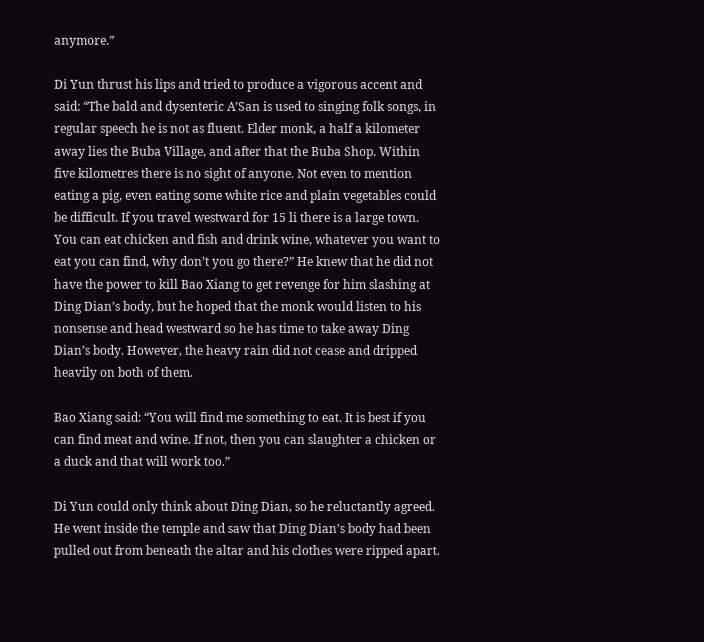anymore.”

Di Yun thrust his lips and tried to produce a vigorous accent and said: “The bald and dysenteric A’San is used to singing folk songs, in regular speech he is not as fluent. Elder monk, a half a kilometer away lies the Buba Village, and after that the Buba Shop. Within five kilometres there is no sight of anyone. Not even to mention eating a pig, even eating some white rice and plain vegetables could be difficult. If you travel westward for 15 li there is a large town. You can eat chicken and fish and drink wine, whatever you want to eat you can find, why don’t you go there?” He knew that he did not have the power to kill Bao Xiang to get revenge for him slashing at Ding Dian’s body, but he hoped that the monk would listen to his nonsense and head westward so he has time to take away Ding Dian’s body. However, the heavy rain did not cease and dripped heavily on both of them.

Bao Xiang said: “You will find me something to eat. It is best if you can find meat and wine. If not, then you can slaughter a chicken or a duck and that will work too.”

Di Yun could only think about Ding Dian, so he reluctantly agreed. He went inside the temple and saw that Ding Dian’s body had been pulled out from beneath the altar and his clothes were ripped apart.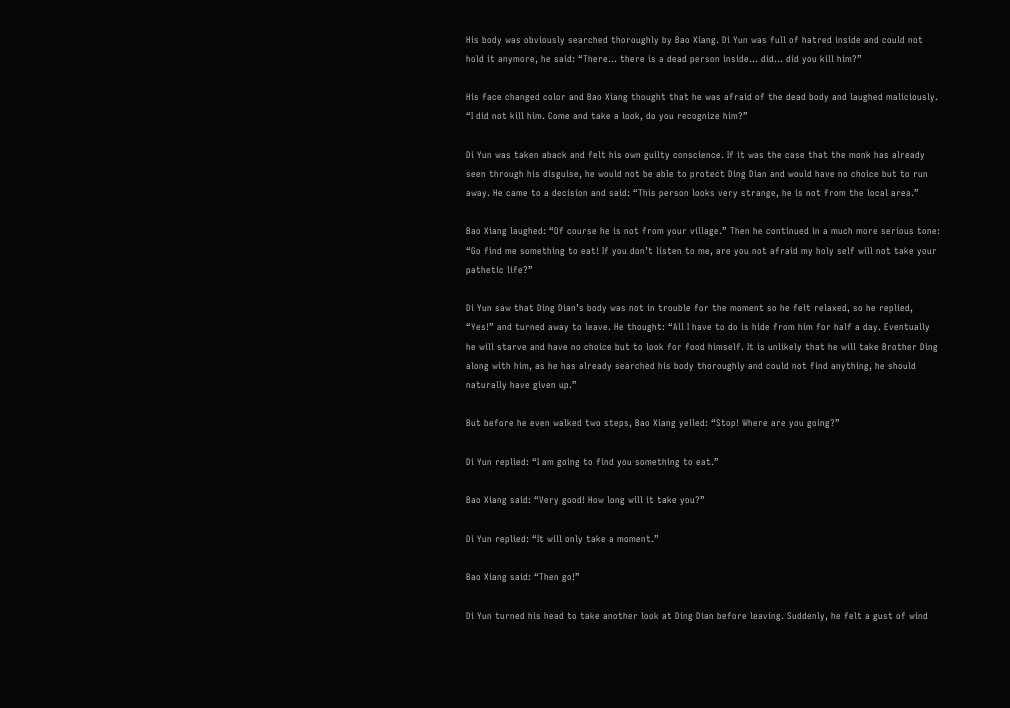His body was obviously searched thoroughly by Bao Xiang. Di Yun was full of hatred inside and could not hold it anymore, he said: “There… there is a dead person inside… did… did you kill him?”

His face changed color and Bao Xiang thought that he was afraid of the dead body and laughed maliciously. “I did not kill him. Come and take a look, do you recognize him?”

Di Yun was taken aback and felt his own guilty conscience. If it was the case that the monk has already seen through his disguise, he would not be able to protect Ding Dian and would have no choice but to run away. He came to a decision and said: “This person looks very strange, he is not from the local area.”

Bao Xiang laughed: “Of course he is not from your village.” Then he continued in a much more serious tone: “Go find me something to eat! If you don’t listen to me, are you not afraid my holy self will not take your pathetic life?”

Di Yun saw that Ding Dian’s body was not in trouble for the moment so he felt relaxed, so he replied, “Yes!” and turned away to leave. He thought: “All I have to do is hide from him for half a day. Eventually he will starve and have no choice but to look for food himself. It is unlikely that he will take Brother Ding along with him, as he has already searched his body thoroughly and could not find anything, he should naturally have given up.”

But before he even walked two steps, Bao Xiang yelled: “Stop! Where are you going?”

Di Yun replied: “I am going to find you something to eat.”

Bao Xiang said: “Very good! How long will it take you?”

Di Yun replied: “It will only take a moment.”

Bao Xiang said: “Then go!”

Di Yun turned his head to take another look at Ding Dian before leaving. Suddenly, he felt a gust of wind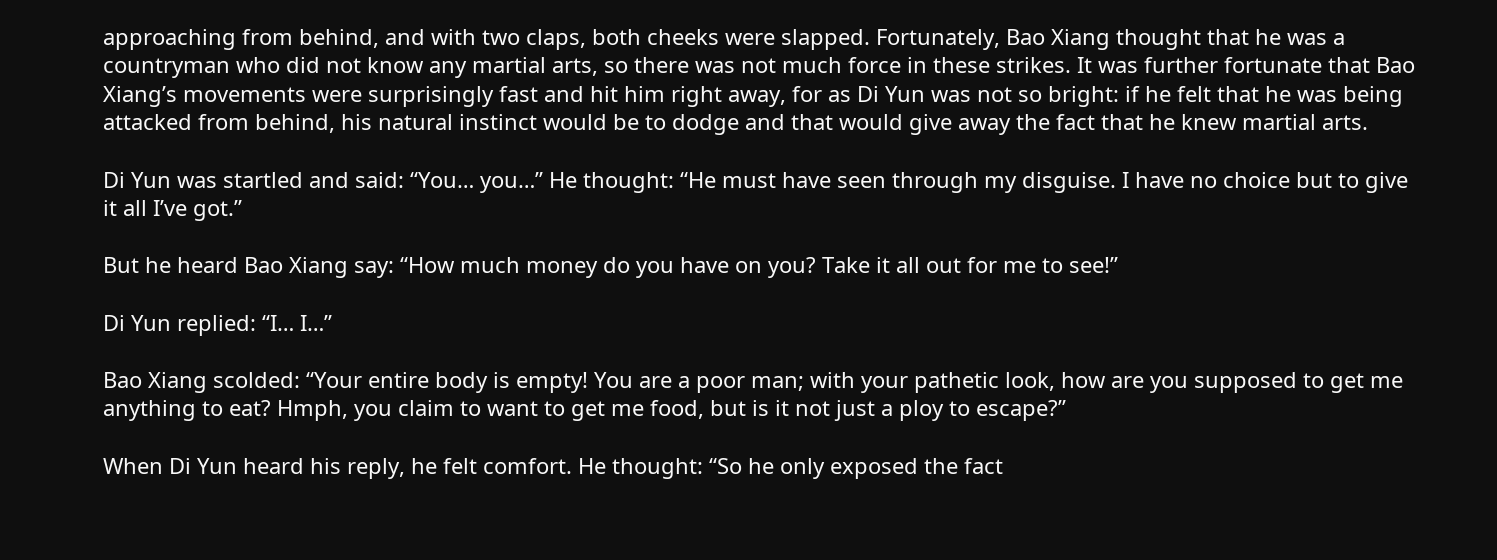approaching from behind, and with two claps, both cheeks were slapped. Fortunately, Bao Xiang thought that he was a countryman who did not know any martial arts, so there was not much force in these strikes. It was further fortunate that Bao Xiang’s movements were surprisingly fast and hit him right away, for as Di Yun was not so bright: if he felt that he was being attacked from behind, his natural instinct would be to dodge and that would give away the fact that he knew martial arts.

Di Yun was startled and said: “You… you…” He thought: “He must have seen through my disguise. I have no choice but to give it all I’ve got.”

But he heard Bao Xiang say: “How much money do you have on you? Take it all out for me to see!”

Di Yun replied: “I… I…”

Bao Xiang scolded: “Your entire body is empty! You are a poor man; with your pathetic look, how are you supposed to get me anything to eat? Hmph, you claim to want to get me food, but is it not just a ploy to escape?”

When Di Yun heard his reply, he felt comfort. He thought: “So he only exposed the fact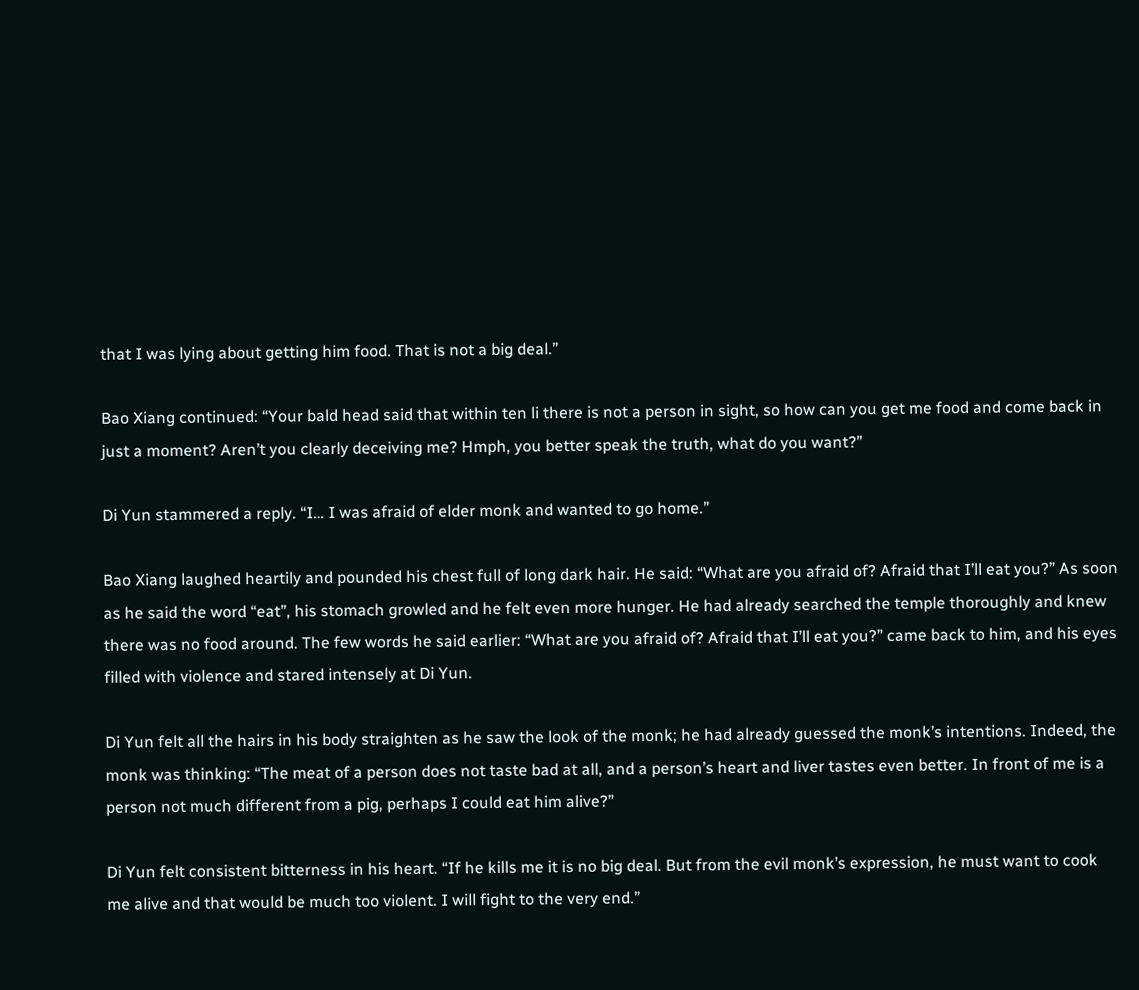that I was lying about getting him food. That is not a big deal.”

Bao Xiang continued: “Your bald head said that within ten li there is not a person in sight, so how can you get me food and come back in just a moment? Aren’t you clearly deceiving me? Hmph, you better speak the truth, what do you want?”

Di Yun stammered a reply. “I… I was afraid of elder monk and wanted to go home.”

Bao Xiang laughed heartily and pounded his chest full of long dark hair. He said: “What are you afraid of? Afraid that I’ll eat you?” As soon as he said the word “eat”, his stomach growled and he felt even more hunger. He had already searched the temple thoroughly and knew there was no food around. The few words he said earlier: “What are you afraid of? Afraid that I’ll eat you?” came back to him, and his eyes filled with violence and stared intensely at Di Yun.

Di Yun felt all the hairs in his body straighten as he saw the look of the monk; he had already guessed the monk’s intentions. Indeed, the monk was thinking: “The meat of a person does not taste bad at all, and a person’s heart and liver tastes even better. In front of me is a person not much different from a pig, perhaps I could eat him alive?”

Di Yun felt consistent bitterness in his heart. “If he kills me it is no big deal. But from the evil monk’s expression, he must want to cook me alive and that would be much too violent. I will fight to the very end.”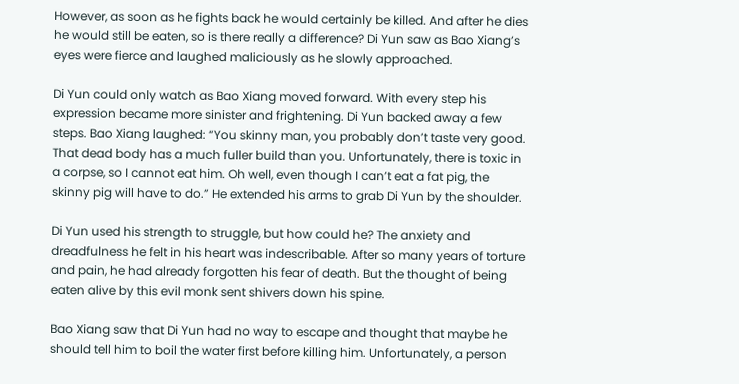However, as soon as he fights back he would certainly be killed. And after he dies he would still be eaten, so is there really a difference? Di Yun saw as Bao Xiang’s eyes were fierce and laughed maliciously as he slowly approached.

Di Yun could only watch as Bao Xiang moved forward. With every step his expression became more sinister and frightening. Di Yun backed away a few steps. Bao Xiang laughed: “You skinny man, you probably don’t taste very good. That dead body has a much fuller build than you. Unfortunately, there is toxic in a corpse, so I cannot eat him. Oh well, even though I can’t eat a fat pig, the skinny pig will have to do.” He extended his arms to grab Di Yun by the shoulder.

Di Yun used his strength to struggle, but how could he? The anxiety and dreadfulness he felt in his heart was indescribable. After so many years of torture and pain, he had already forgotten his fear of death. But the thought of being eaten alive by this evil monk sent shivers down his spine.

Bao Xiang saw that Di Yun had no way to escape and thought that maybe he should tell him to boil the water first before killing him. Unfortunately, a person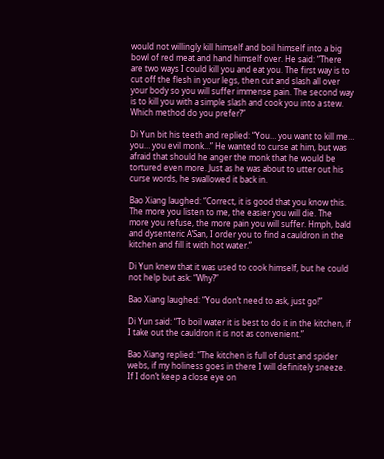would not willingly kill himself and boil himself into a big bowl of red meat and hand himself over. He said: “There are two ways I could kill you and eat you. The first way is to cut off the flesh in your legs, then cut and slash all over your body so you will suffer immense pain. The second way is to kill you with a simple slash and cook you into a stew. Which method do you prefer?”

Di Yun bit his teeth and replied: “You… you want to kill me… you… you evil monk…” He wanted to curse at him, but was afraid that should he anger the monk that he would be tortured even more. Just as he was about to utter out his curse words, he swallowed it back in.

Bao Xiang laughed: “Correct, it is good that you know this. The more you listen to me, the easier you will die. The more you refuse, the more pain you will suffer. Hmph, bald and dysenteric A’San, I order you to find a cauldron in the kitchen and fill it with hot water.”

Di Yun knew that it was used to cook himself, but he could not help but ask: “Why?”

Bao Xiang laughed: “You don’t need to ask, just go!”

Di Yun said: “To boil water it is best to do it in the kitchen, if I take out the cauldron it is not as convenient.”

Bao Xiang replied: “The kitchen is full of dust and spider webs, if my holiness goes in there I will definitely sneeze. If I don’t keep a close eye on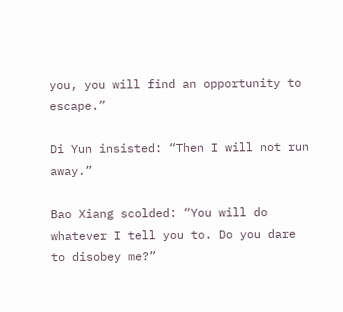you, you will find an opportunity to escape.”

Di Yun insisted: “Then I will not run away.”

Bao Xiang scolded: “You will do whatever I tell you to. Do you dare to disobey me?”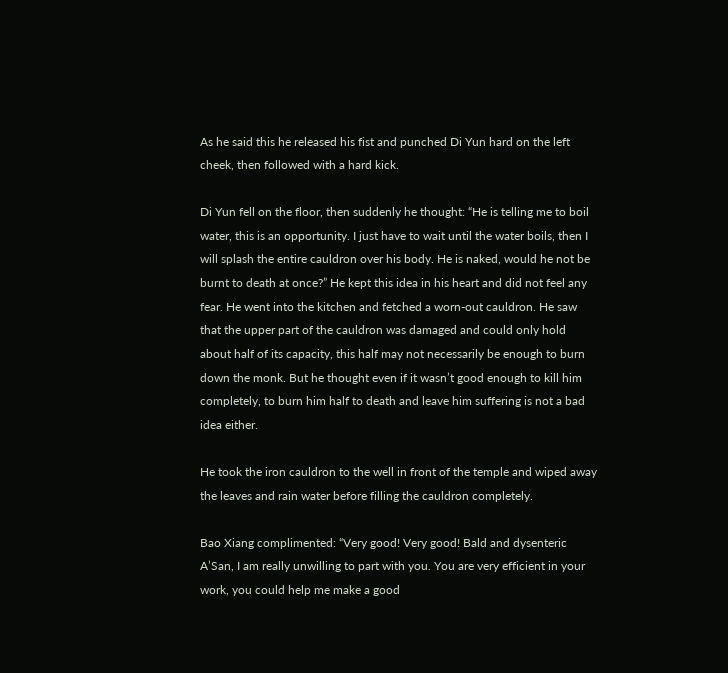As he said this he released his fist and punched Di Yun hard on the left cheek, then followed with a hard kick.

Di Yun fell on the floor, then suddenly he thought: “He is telling me to boil water, this is an opportunity. I just have to wait until the water boils, then I will splash the entire cauldron over his body. He is naked, would he not be burnt to death at once?” He kept this idea in his heart and did not feel any fear. He went into the kitchen and fetched a worn-out cauldron. He saw that the upper part of the cauldron was damaged and could only hold about half of its capacity, this half may not necessarily be enough to burn down the monk. But he thought even if it wasn’t good enough to kill him completely, to burn him half to death and leave him suffering is not a bad idea either.

He took the iron cauldron to the well in front of the temple and wiped away the leaves and rain water before filling the cauldron completely.

Bao Xiang complimented: “Very good! Very good! Bald and dysenteric A’San, I am really unwilling to part with you. You are very efficient in your work, you could help me make a good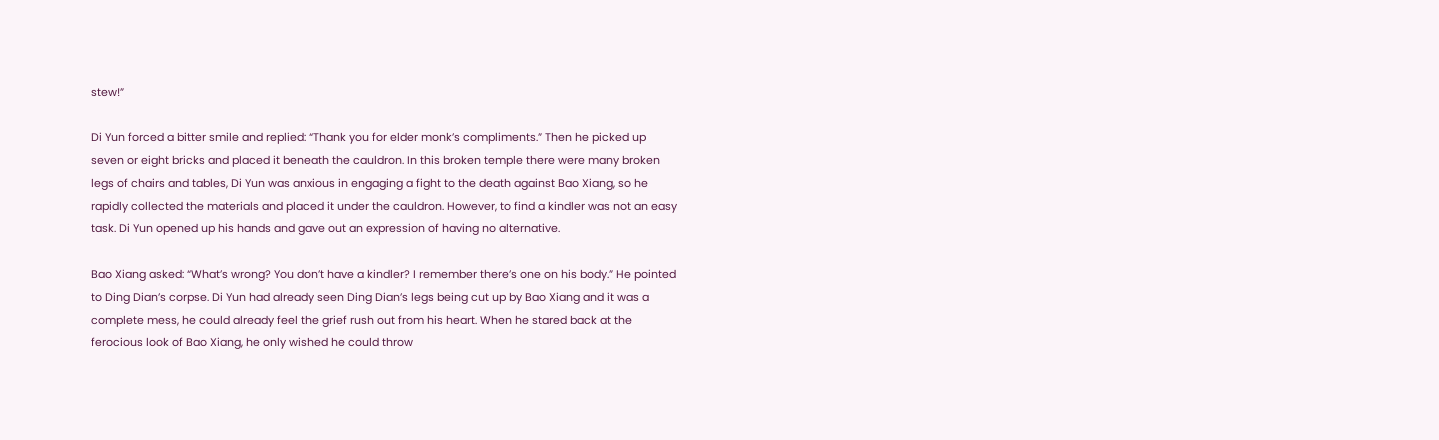stew!”

Di Yun forced a bitter smile and replied: “Thank you for elder monk’s compliments.” Then he picked up seven or eight bricks and placed it beneath the cauldron. In this broken temple there were many broken legs of chairs and tables, Di Yun was anxious in engaging a fight to the death against Bao Xiang, so he rapidly collected the materials and placed it under the cauldron. However, to find a kindler was not an easy task. Di Yun opened up his hands and gave out an expression of having no alternative.

Bao Xiang asked: “What’s wrong? You don’t have a kindler? I remember there’s one on his body.” He pointed to Ding Dian’s corpse. Di Yun had already seen Ding Dian’s legs being cut up by Bao Xiang and it was a complete mess, he could already feel the grief rush out from his heart. When he stared back at the ferocious look of Bao Xiang, he only wished he could throw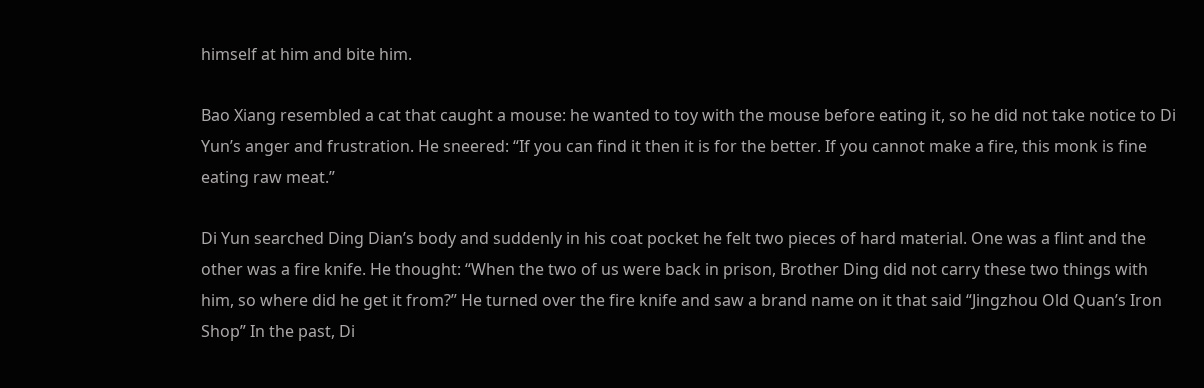himself at him and bite him.

Bao Xiang resembled a cat that caught a mouse: he wanted to toy with the mouse before eating it, so he did not take notice to Di Yun’s anger and frustration. He sneered: “If you can find it then it is for the better. If you cannot make a fire, this monk is fine eating raw meat.”

Di Yun searched Ding Dian’s body and suddenly in his coat pocket he felt two pieces of hard material. One was a flint and the other was a fire knife. He thought: “When the two of us were back in prison, Brother Ding did not carry these two things with him, so where did he get it from?” He turned over the fire knife and saw a brand name on it that said “Jingzhou Old Quan’s Iron Shop” In the past, Di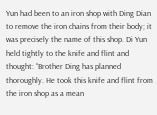Yun had been to an iron shop with Ding Dian to remove the iron chains from their body; it was precisely the name of this shop. Di Yun held tightly to the knife and flint and thought: “Brother Ding has planned thoroughly. He took this knife and flint from the iron shop as a mean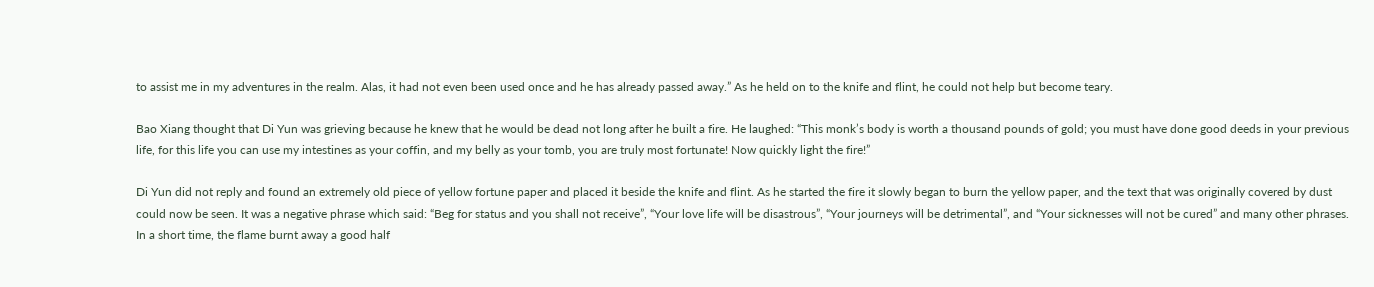to assist me in my adventures in the realm. Alas, it had not even been used once and he has already passed away.” As he held on to the knife and flint, he could not help but become teary.

Bao Xiang thought that Di Yun was grieving because he knew that he would be dead not long after he built a fire. He laughed: “This monk’s body is worth a thousand pounds of gold; you must have done good deeds in your previous life, for this life you can use my intestines as your coffin, and my belly as your tomb, you are truly most fortunate! Now quickly light the fire!”

Di Yun did not reply and found an extremely old piece of yellow fortune paper and placed it beside the knife and flint. As he started the fire it slowly began to burn the yellow paper, and the text that was originally covered by dust could now be seen. It was a negative phrase which said: “Beg for status and you shall not receive”, “Your love life will be disastrous”, “Your journeys will be detrimental”, and “Your sicknesses will not be cured” and many other phrases. In a short time, the flame burnt away a good half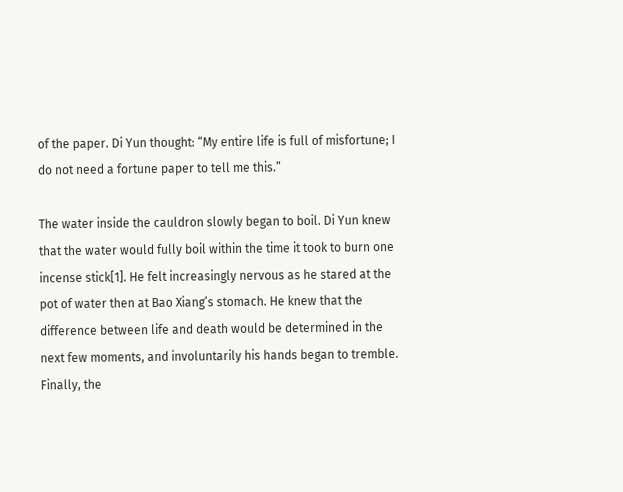of the paper. Di Yun thought: “My entire life is full of misfortune; I do not need a fortune paper to tell me this.”

The water inside the cauldron slowly began to boil. Di Yun knew that the water would fully boil within the time it took to burn one incense stick[1]. He felt increasingly nervous as he stared at the pot of water then at Bao Xiang’s stomach. He knew that the difference between life and death would be determined in the next few moments, and involuntarily his hands began to tremble. Finally, the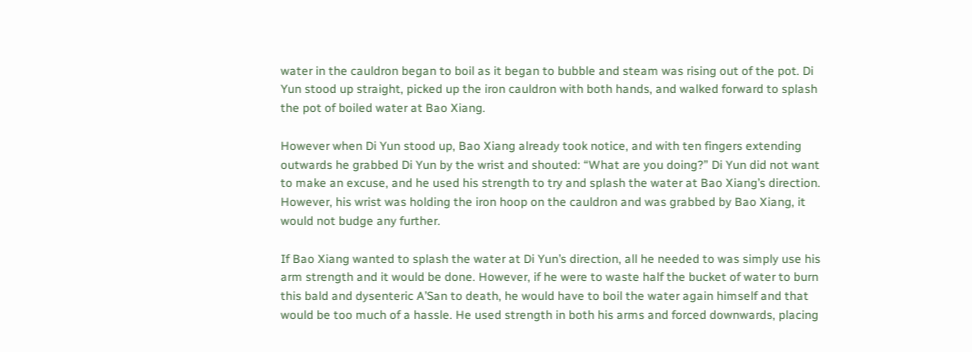water in the cauldron began to boil as it began to bubble and steam was rising out of the pot. Di Yun stood up straight, picked up the iron cauldron with both hands, and walked forward to splash the pot of boiled water at Bao Xiang.

However when Di Yun stood up, Bao Xiang already took notice, and with ten fingers extending outwards he grabbed Di Yun by the wrist and shouted: “What are you doing?” Di Yun did not want to make an excuse, and he used his strength to try and splash the water at Bao Xiang’s direction. However, his wrist was holding the iron hoop on the cauldron and was grabbed by Bao Xiang, it would not budge any further.

If Bao Xiang wanted to splash the water at Di Yun’s direction, all he needed to was simply use his arm strength and it would be done. However, if he were to waste half the bucket of water to burn this bald and dysenteric A’San to death, he would have to boil the water again himself and that would be too much of a hassle. He used strength in both his arms and forced downwards, placing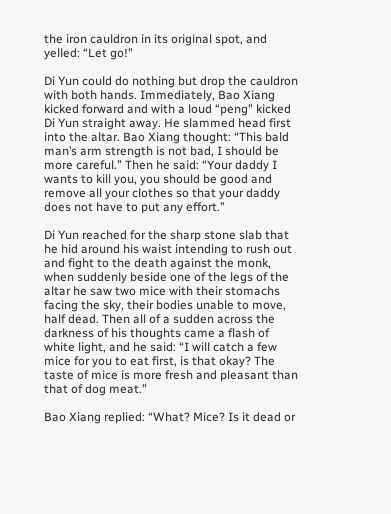the iron cauldron in its original spot, and yelled: “Let go!”

Di Yun could do nothing but drop the cauldron with both hands. Immediately, Bao Xiang kicked forward and with a loud “peng” kicked Di Yun straight away. He slammed head first into the altar. Bao Xiang thought: “This bald man’s arm strength is not bad, I should be more careful.” Then he said: “Your daddy I wants to kill you, you should be good and remove all your clothes so that your daddy does not have to put any effort.”

Di Yun reached for the sharp stone slab that he hid around his waist intending to rush out and fight to the death against the monk, when suddenly beside one of the legs of the altar he saw two mice with their stomachs facing the sky, their bodies unable to move, half dead. Then all of a sudden across the darkness of his thoughts came a flash of white light, and he said: “I will catch a few mice for you to eat first, is that okay? The taste of mice is more fresh and pleasant than that of dog meat.”

Bao Xiang replied: “What? Mice? Is it dead or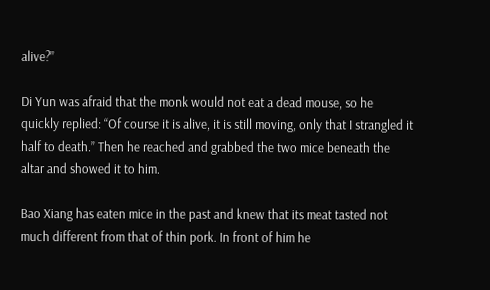alive?”

Di Yun was afraid that the monk would not eat a dead mouse, so he quickly replied: “Of course it is alive, it is still moving, only that I strangled it half to death.” Then he reached and grabbed the two mice beneath the altar and showed it to him.

Bao Xiang has eaten mice in the past and knew that its meat tasted not much different from that of thin pork. In front of him he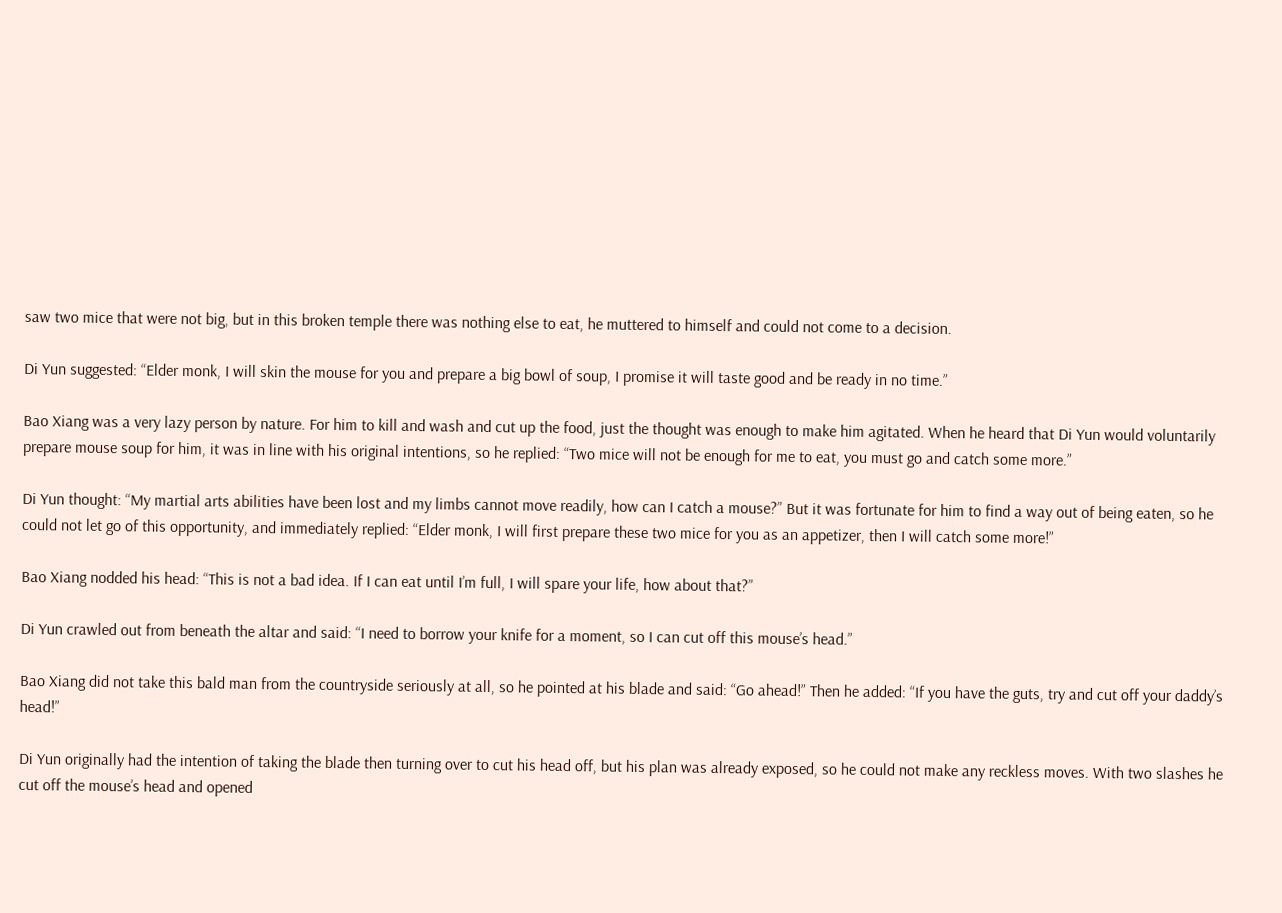saw two mice that were not big, but in this broken temple there was nothing else to eat, he muttered to himself and could not come to a decision.

Di Yun suggested: “Elder monk, I will skin the mouse for you and prepare a big bowl of soup, I promise it will taste good and be ready in no time.”

Bao Xiang was a very lazy person by nature. For him to kill and wash and cut up the food, just the thought was enough to make him agitated. When he heard that Di Yun would voluntarily prepare mouse soup for him, it was in line with his original intentions, so he replied: “Two mice will not be enough for me to eat, you must go and catch some more.”

Di Yun thought: “My martial arts abilities have been lost and my limbs cannot move readily, how can I catch a mouse?” But it was fortunate for him to find a way out of being eaten, so he could not let go of this opportunity, and immediately replied: “Elder monk, I will first prepare these two mice for you as an appetizer, then I will catch some more!”

Bao Xiang nodded his head: “This is not a bad idea. If I can eat until I’m full, I will spare your life, how about that?”

Di Yun crawled out from beneath the altar and said: “I need to borrow your knife for a moment, so I can cut off this mouse’s head.”

Bao Xiang did not take this bald man from the countryside seriously at all, so he pointed at his blade and said: “Go ahead!” Then he added: “If you have the guts, try and cut off your daddy’s head!”

Di Yun originally had the intention of taking the blade then turning over to cut his head off, but his plan was already exposed, so he could not make any reckless moves. With two slashes he cut off the mouse’s head and opened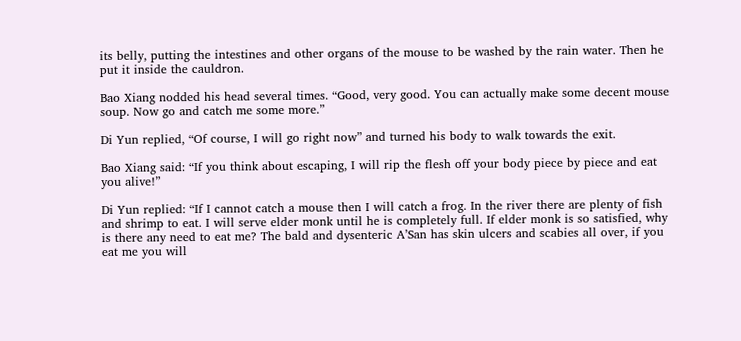its belly, putting the intestines and other organs of the mouse to be washed by the rain water. Then he put it inside the cauldron.

Bao Xiang nodded his head several times. “Good, very good. You can actually make some decent mouse soup. Now go and catch me some more.”

Di Yun replied, “Of course, I will go right now” and turned his body to walk towards the exit.

Bao Xiang said: “If you think about escaping, I will rip the flesh off your body piece by piece and eat you alive!”

Di Yun replied: “If I cannot catch a mouse then I will catch a frog. In the river there are plenty of fish and shrimp to eat. I will serve elder monk until he is completely full. If elder monk is so satisfied, why is there any need to eat me? The bald and dysenteric A’San has skin ulcers and scabies all over, if you eat me you will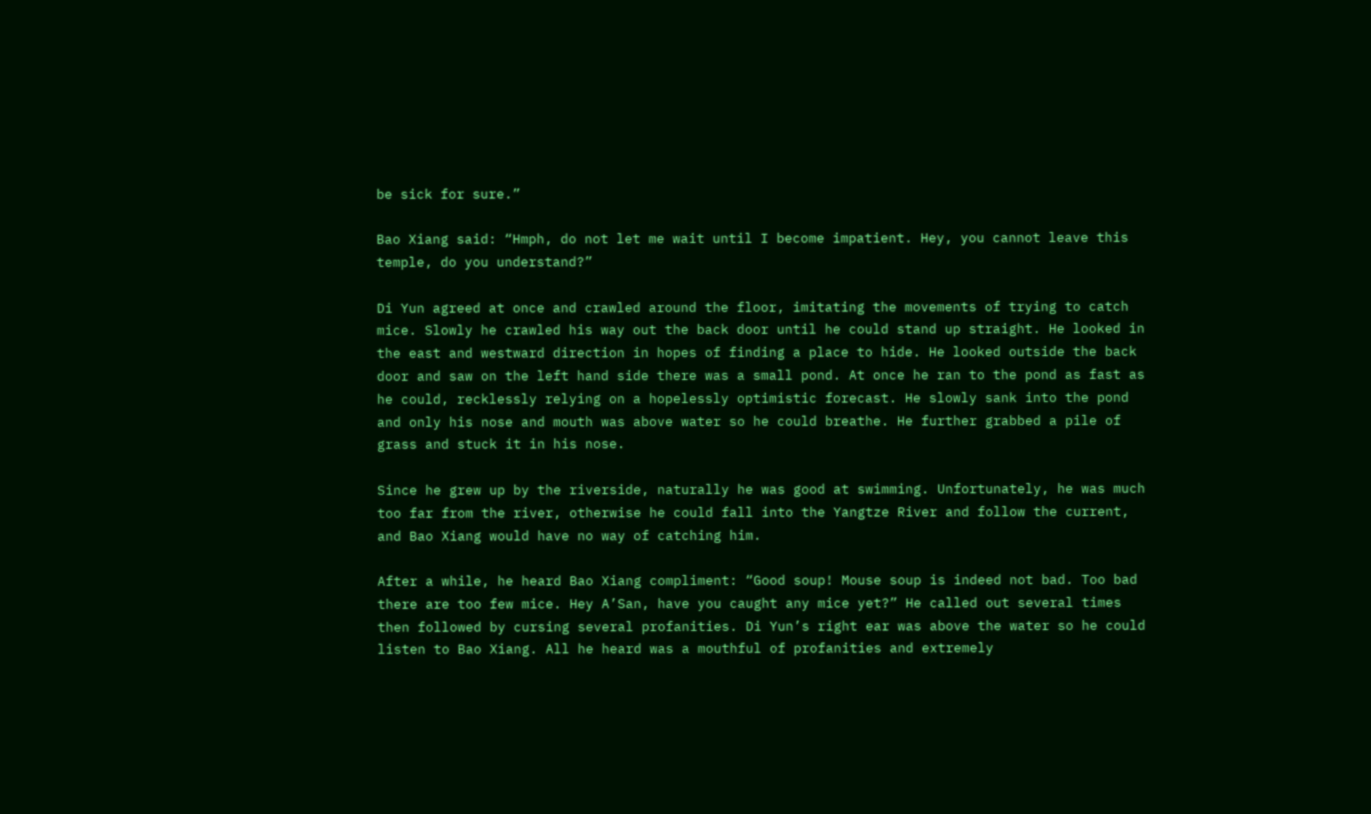be sick for sure.”

Bao Xiang said: “Hmph, do not let me wait until I become impatient. Hey, you cannot leave this temple, do you understand?”

Di Yun agreed at once and crawled around the floor, imitating the movements of trying to catch mice. Slowly he crawled his way out the back door until he could stand up straight. He looked in the east and westward direction in hopes of finding a place to hide. He looked outside the back door and saw on the left hand side there was a small pond. At once he ran to the pond as fast as he could, recklessly relying on a hopelessly optimistic forecast. He slowly sank into the pond and only his nose and mouth was above water so he could breathe. He further grabbed a pile of grass and stuck it in his nose.

Since he grew up by the riverside, naturally he was good at swimming. Unfortunately, he was much too far from the river, otherwise he could fall into the Yangtze River and follow the current, and Bao Xiang would have no way of catching him.

After a while, he heard Bao Xiang compliment: “Good soup! Mouse soup is indeed not bad. Too bad there are too few mice. Hey A’San, have you caught any mice yet?” He called out several times then followed by cursing several profanities. Di Yun’s right ear was above the water so he could listen to Bao Xiang. All he heard was a mouthful of profanities and extremely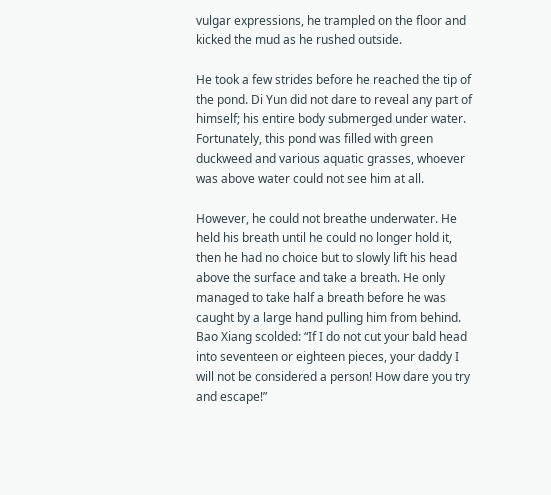vulgar expressions, he trampled on the floor and kicked the mud as he rushed outside.

He took a few strides before he reached the tip of the pond. Di Yun did not dare to reveal any part of himself; his entire body submerged under water. Fortunately, this pond was filled with green duckweed and various aquatic grasses, whoever was above water could not see him at all.

However, he could not breathe underwater. He held his breath until he could no longer hold it, then he had no choice but to slowly lift his head above the surface and take a breath. He only managed to take half a breath before he was caught by a large hand pulling him from behind. Bao Xiang scolded: “If I do not cut your bald head into seventeen or eighteen pieces, your daddy I will not be considered a person! How dare you try and escape!”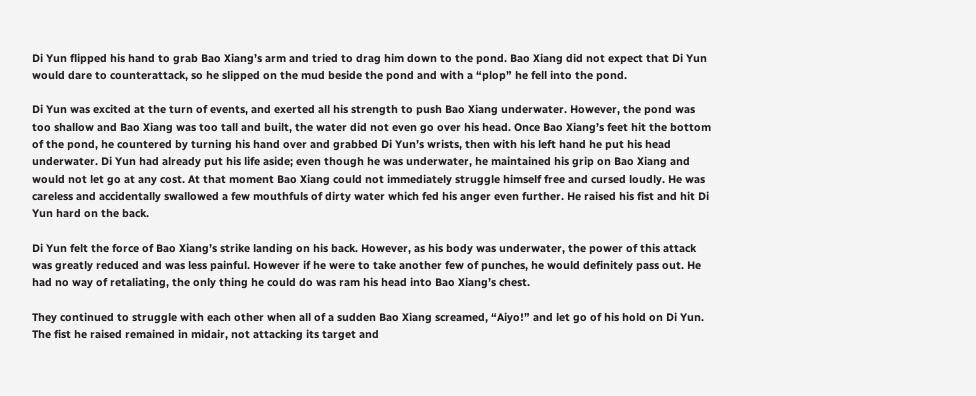Di Yun flipped his hand to grab Bao Xiang’s arm and tried to drag him down to the pond. Bao Xiang did not expect that Di Yun would dare to counterattack, so he slipped on the mud beside the pond and with a “plop” he fell into the pond.

Di Yun was excited at the turn of events, and exerted all his strength to push Bao Xiang underwater. However, the pond was too shallow and Bao Xiang was too tall and built, the water did not even go over his head. Once Bao Xiang’s feet hit the bottom of the pond, he countered by turning his hand over and grabbed Di Yun’s wrists, then with his left hand he put his head underwater. Di Yun had already put his life aside; even though he was underwater, he maintained his grip on Bao Xiang and would not let go at any cost. At that moment Bao Xiang could not immediately struggle himself free and cursed loudly. He was careless and accidentally swallowed a few mouthfuls of dirty water which fed his anger even further. He raised his fist and hit Di Yun hard on the back.

Di Yun felt the force of Bao Xiang’s strike landing on his back. However, as his body was underwater, the power of this attack was greatly reduced and was less painful. However if he were to take another few of punches, he would definitely pass out. He had no way of retaliating, the only thing he could do was ram his head into Bao Xiang’s chest.

They continued to struggle with each other when all of a sudden Bao Xiang screamed, “Aiyo!” and let go of his hold on Di Yun. The fist he raised remained in midair, not attacking its target and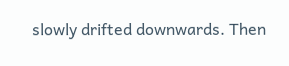slowly drifted downwards. Then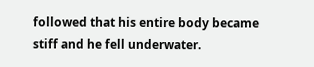followed that his entire body became stiff and he fell underwater.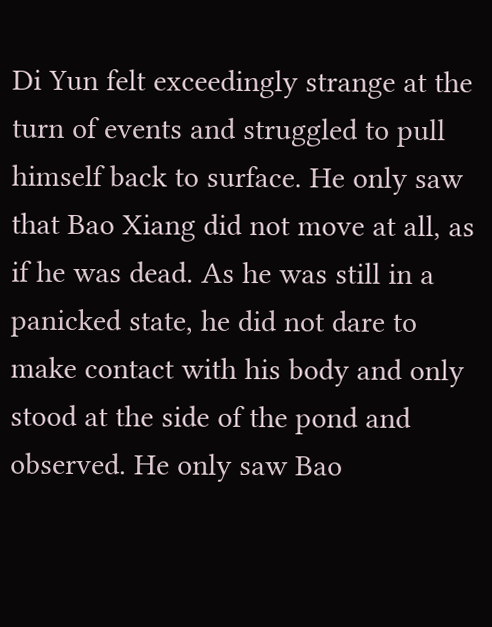Di Yun felt exceedingly strange at the turn of events and struggled to pull himself back to surface. He only saw that Bao Xiang did not move at all, as if he was dead. As he was still in a panicked state, he did not dare to make contact with his body and only stood at the side of the pond and observed. He only saw Bao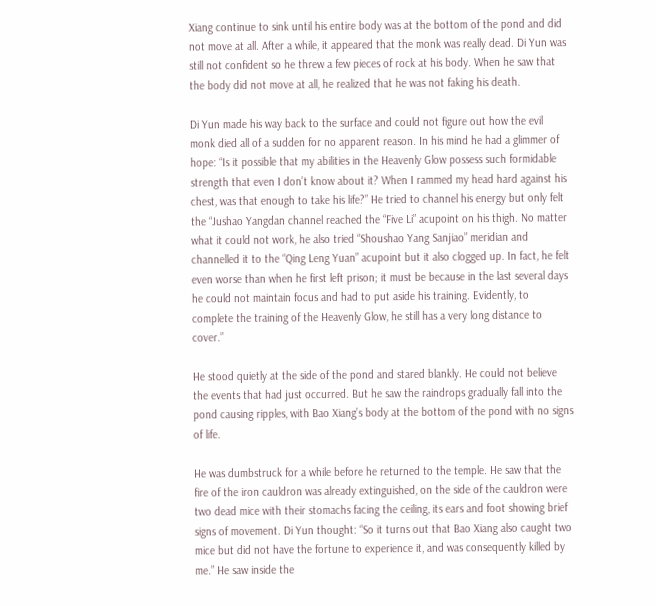Xiang continue to sink until his entire body was at the bottom of the pond and did not move at all. After a while, it appeared that the monk was really dead. Di Yun was still not confident so he threw a few pieces of rock at his body. When he saw that the body did not move at all, he realized that he was not faking his death.

Di Yun made his way back to the surface and could not figure out how the evil monk died all of a sudden for no apparent reason. In his mind he had a glimmer of hope: “Is it possible that my abilities in the Heavenly Glow possess such formidable strength that even I don’t know about it? When I rammed my head hard against his chest, was that enough to take his life?” He tried to channel his energy but only felt the “Jushao Yangdan channel reached the “Five Li” acupoint on his thigh. No matter what it could not work, he also tried “Shoushao Yang Sanjiao” meridian and channelled it to the “Qing Leng Yuan” acupoint but it also clogged up. In fact, he felt even worse than when he first left prison; it must be because in the last several days he could not maintain focus and had to put aside his training. Evidently, to complete the training of the Heavenly Glow, he still has a very long distance to cover.”

He stood quietly at the side of the pond and stared blankly. He could not believe the events that had just occurred. But he saw the raindrops gradually fall into the pond causing ripples, with Bao Xiang’s body at the bottom of the pond with no signs of life.

He was dumbstruck for a while before he returned to the temple. He saw that the fire of the iron cauldron was already extinguished, on the side of the cauldron were two dead mice with their stomachs facing the ceiling, its ears and foot showing brief signs of movement. Di Yun thought: “So it turns out that Bao Xiang also caught two mice but did not have the fortune to experience it, and was consequently killed by me.” He saw inside the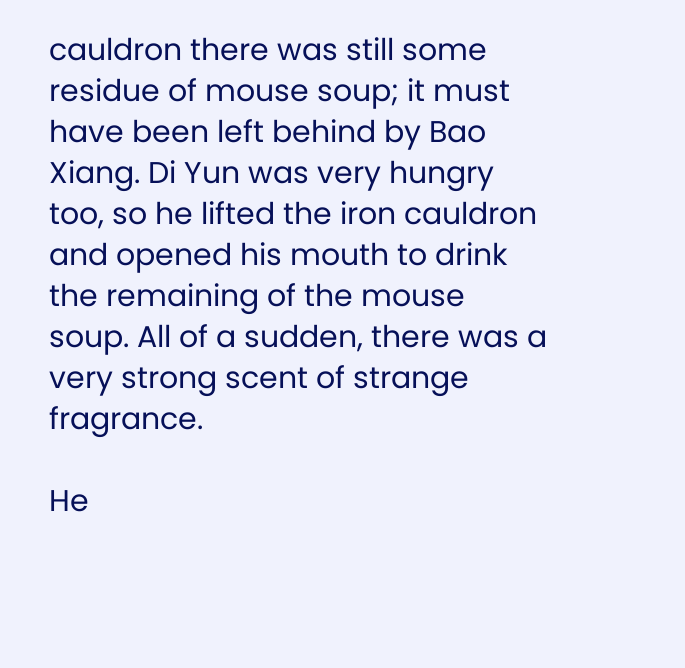cauldron there was still some residue of mouse soup; it must have been left behind by Bao Xiang. Di Yun was very hungry too, so he lifted the iron cauldron and opened his mouth to drink the remaining of the mouse soup. All of a sudden, there was a very strong scent of strange fragrance.

He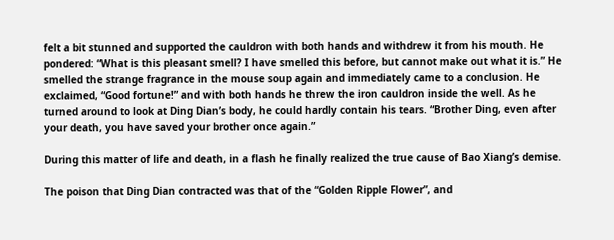felt a bit stunned and supported the cauldron with both hands and withdrew it from his mouth. He pondered: “What is this pleasant smell? I have smelled this before, but cannot make out what it is.” He smelled the strange fragrance in the mouse soup again and immediately came to a conclusion. He exclaimed, “Good fortune!” and with both hands he threw the iron cauldron inside the well. As he turned around to look at Ding Dian’s body, he could hardly contain his tears. “Brother Ding, even after your death, you have saved your brother once again.”

During this matter of life and death, in a flash he finally realized the true cause of Bao Xiang’s demise.

The poison that Ding Dian contracted was that of the “Golden Ripple Flower”, and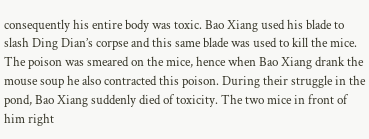consequently his entire body was toxic. Bao Xiang used his blade to slash Ding Dian’s corpse and this same blade was used to kill the mice. The poison was smeared on the mice, hence when Bao Xiang drank the mouse soup he also contracted this poison. During their struggle in the pond, Bao Xiang suddenly died of toxicity. The two mice in front of him right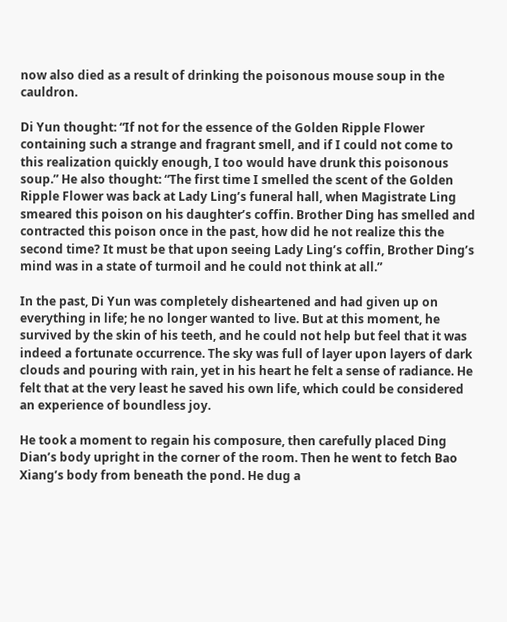now also died as a result of drinking the poisonous mouse soup in the cauldron.

Di Yun thought: “If not for the essence of the Golden Ripple Flower containing such a strange and fragrant smell, and if I could not come to this realization quickly enough, I too would have drunk this poisonous soup.” He also thought: “The first time I smelled the scent of the Golden Ripple Flower was back at Lady Ling’s funeral hall, when Magistrate Ling smeared this poison on his daughter’s coffin. Brother Ding has smelled and contracted this poison once in the past, how did he not realize this the second time? It must be that upon seeing Lady Ling’s coffin, Brother Ding’s mind was in a state of turmoil and he could not think at all.”

In the past, Di Yun was completely disheartened and had given up on everything in life; he no longer wanted to live. But at this moment, he survived by the skin of his teeth, and he could not help but feel that it was indeed a fortunate occurrence. The sky was full of layer upon layers of dark clouds and pouring with rain, yet in his heart he felt a sense of radiance. He felt that at the very least he saved his own life, which could be considered an experience of boundless joy.

He took a moment to regain his composure, then carefully placed Ding Dian’s body upright in the corner of the room. Then he went to fetch Bao Xiang’s body from beneath the pond. He dug a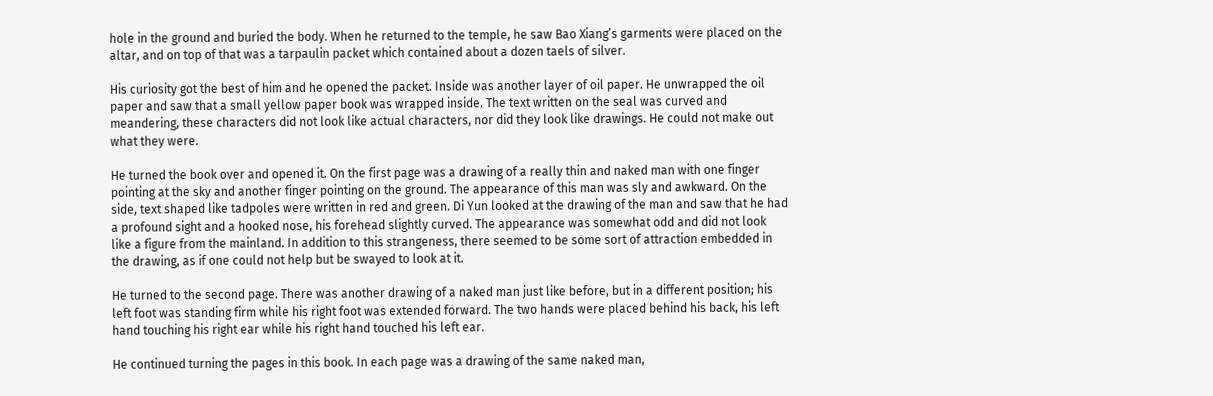hole in the ground and buried the body. When he returned to the temple, he saw Bao Xiang’s garments were placed on the altar, and on top of that was a tarpaulin packet which contained about a dozen taels of silver.

His curiosity got the best of him and he opened the packet. Inside was another layer of oil paper. He unwrapped the oil paper and saw that a small yellow paper book was wrapped inside. The text written on the seal was curved and meandering, these characters did not look like actual characters, nor did they look like drawings. He could not make out what they were.

He turned the book over and opened it. On the first page was a drawing of a really thin and naked man with one finger pointing at the sky and another finger pointing on the ground. The appearance of this man was sly and awkward. On the side, text shaped like tadpoles were written in red and green. Di Yun looked at the drawing of the man and saw that he had a profound sight and a hooked nose, his forehead slightly curved. The appearance was somewhat odd and did not look like a figure from the mainland. In addition to this strangeness, there seemed to be some sort of attraction embedded in the drawing, as if one could not help but be swayed to look at it.

He turned to the second page. There was another drawing of a naked man just like before, but in a different position; his left foot was standing firm while his right foot was extended forward. The two hands were placed behind his back, his left hand touching his right ear while his right hand touched his left ear.

He continued turning the pages in this book. In each page was a drawing of the same naked man,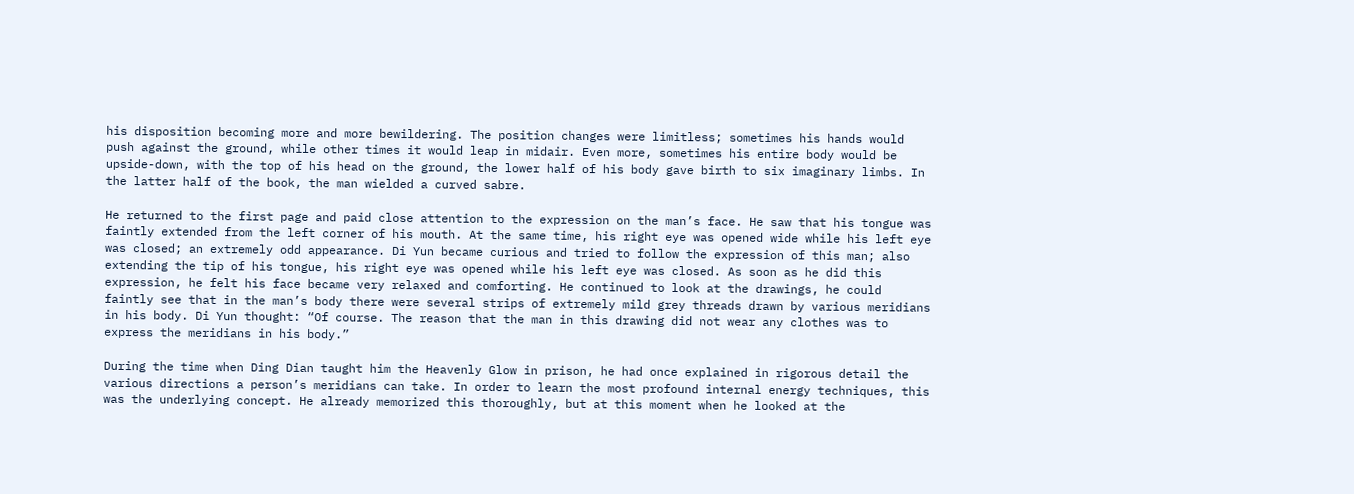his disposition becoming more and more bewildering. The position changes were limitless; sometimes his hands would push against the ground, while other times it would leap in midair. Even more, sometimes his entire body would be upside-down, with the top of his head on the ground, the lower half of his body gave birth to six imaginary limbs. In the latter half of the book, the man wielded a curved sabre.

He returned to the first page and paid close attention to the expression on the man’s face. He saw that his tongue was faintly extended from the left corner of his mouth. At the same time, his right eye was opened wide while his left eye was closed; an extremely odd appearance. Di Yun became curious and tried to follow the expression of this man; also extending the tip of his tongue, his right eye was opened while his left eye was closed. As soon as he did this expression, he felt his face became very relaxed and comforting. He continued to look at the drawings, he could faintly see that in the man’s body there were several strips of extremely mild grey threads drawn by various meridians in his body. Di Yun thought: “Of course. The reason that the man in this drawing did not wear any clothes was to express the meridians in his body.”

During the time when Ding Dian taught him the Heavenly Glow in prison, he had once explained in rigorous detail the various directions a person’s meridians can take. In order to learn the most profound internal energy techniques, this was the underlying concept. He already memorized this thoroughly, but at this moment when he looked at the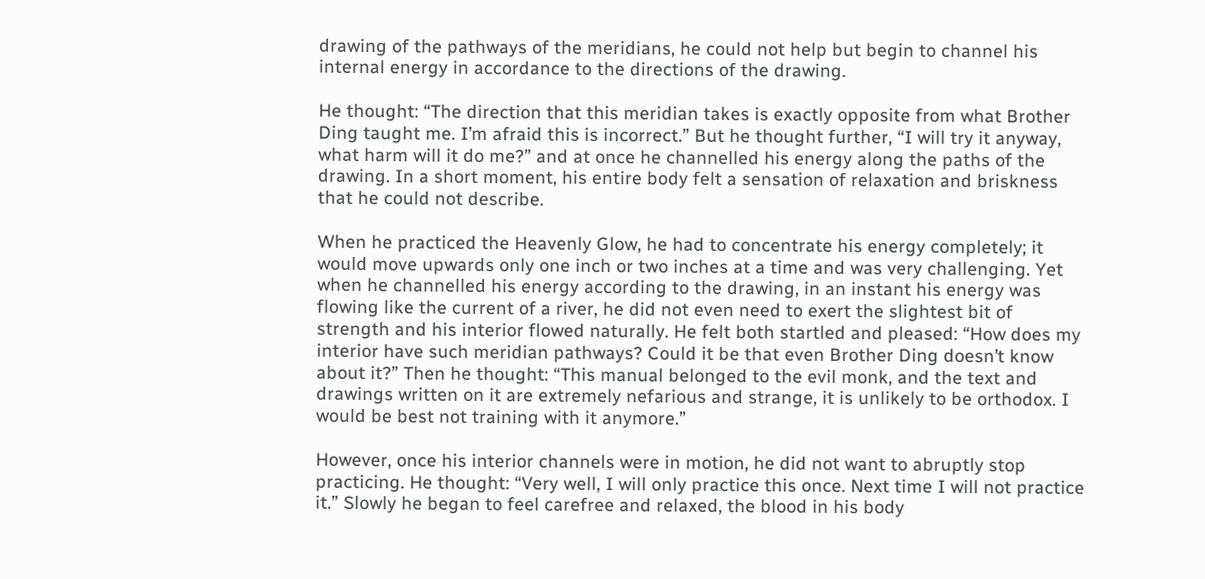drawing of the pathways of the meridians, he could not help but begin to channel his internal energy in accordance to the directions of the drawing.

He thought: “The direction that this meridian takes is exactly opposite from what Brother Ding taught me. I’m afraid this is incorrect.” But he thought further, “I will try it anyway, what harm will it do me?” and at once he channelled his energy along the paths of the drawing. In a short moment, his entire body felt a sensation of relaxation and briskness that he could not describe.

When he practiced the Heavenly Glow, he had to concentrate his energy completely; it would move upwards only one inch or two inches at a time and was very challenging. Yet when he channelled his energy according to the drawing, in an instant his energy was flowing like the current of a river, he did not even need to exert the slightest bit of strength and his interior flowed naturally. He felt both startled and pleased: “How does my interior have such meridian pathways? Could it be that even Brother Ding doesn’t know about it?” Then he thought: “This manual belonged to the evil monk, and the text and drawings written on it are extremely nefarious and strange, it is unlikely to be orthodox. I would be best not training with it anymore.”

However, once his interior channels were in motion, he did not want to abruptly stop practicing. He thought: “Very well, I will only practice this once. Next time I will not practice it.” Slowly he began to feel carefree and relaxed, the blood in his body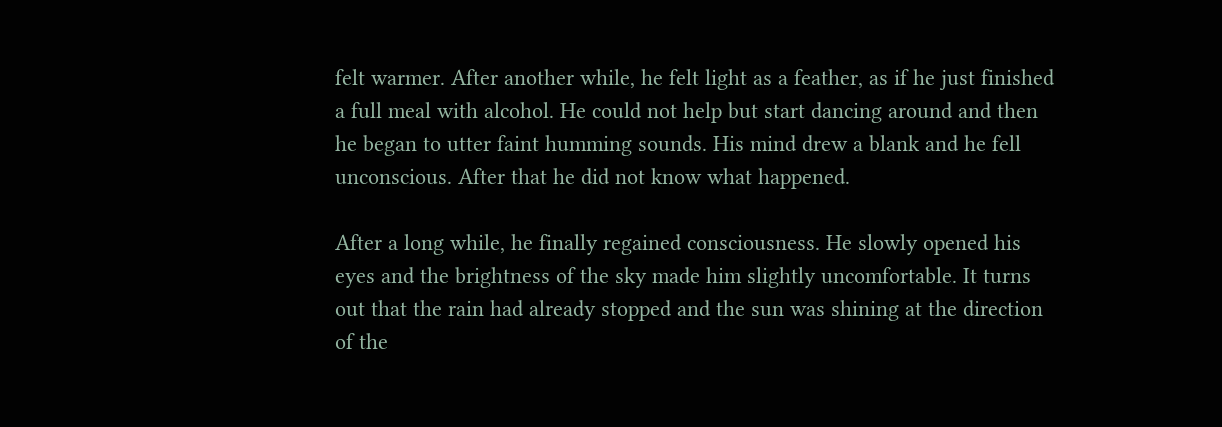felt warmer. After another while, he felt light as a feather, as if he just finished a full meal with alcohol. He could not help but start dancing around and then he began to utter faint humming sounds. His mind drew a blank and he fell unconscious. After that he did not know what happened.

After a long while, he finally regained consciousness. He slowly opened his eyes and the brightness of the sky made him slightly uncomfortable. It turns out that the rain had already stopped and the sun was shining at the direction of the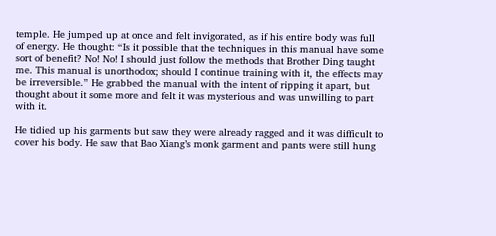temple. He jumped up at once and felt invigorated, as if his entire body was full of energy. He thought: “Is it possible that the techniques in this manual have some sort of benefit? No! No! I should just follow the methods that Brother Ding taught me. This manual is unorthodox; should I continue training with it, the effects may be irreversible.” He grabbed the manual with the intent of ripping it apart, but thought about it some more and felt it was mysterious and was unwilling to part with it.

He tidied up his garments but saw they were already ragged and it was difficult to cover his body. He saw that Bao Xiang’s monk garment and pants were still hung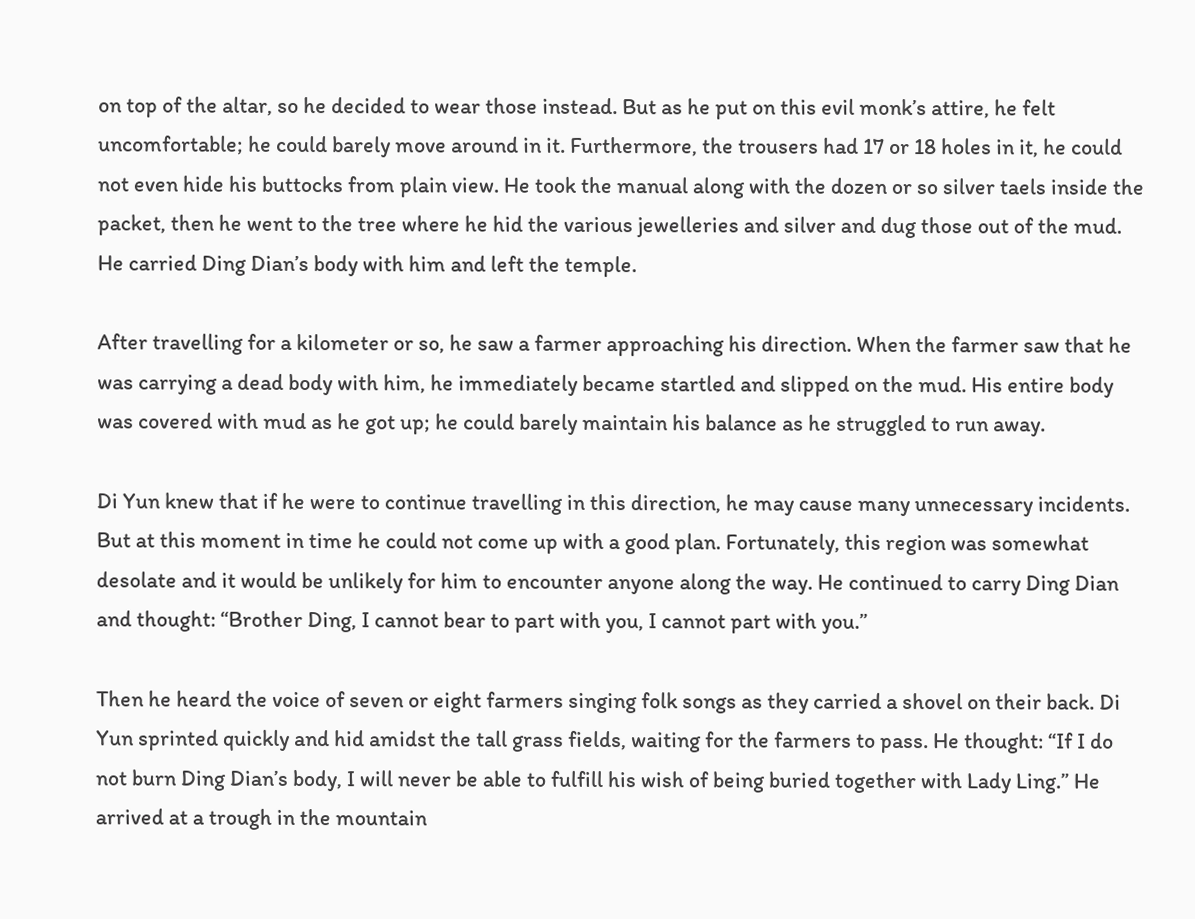on top of the altar, so he decided to wear those instead. But as he put on this evil monk’s attire, he felt uncomfortable; he could barely move around in it. Furthermore, the trousers had 17 or 18 holes in it, he could not even hide his buttocks from plain view. He took the manual along with the dozen or so silver taels inside the packet, then he went to the tree where he hid the various jewelleries and silver and dug those out of the mud. He carried Ding Dian’s body with him and left the temple.

After travelling for a kilometer or so, he saw a farmer approaching his direction. When the farmer saw that he was carrying a dead body with him, he immediately became startled and slipped on the mud. His entire body was covered with mud as he got up; he could barely maintain his balance as he struggled to run away.

Di Yun knew that if he were to continue travelling in this direction, he may cause many unnecessary incidents. But at this moment in time he could not come up with a good plan. Fortunately, this region was somewhat desolate and it would be unlikely for him to encounter anyone along the way. He continued to carry Ding Dian and thought: “Brother Ding, I cannot bear to part with you, I cannot part with you.”

Then he heard the voice of seven or eight farmers singing folk songs as they carried a shovel on their back. Di Yun sprinted quickly and hid amidst the tall grass fields, waiting for the farmers to pass. He thought: “If I do not burn Ding Dian’s body, I will never be able to fulfill his wish of being buried together with Lady Ling.” He arrived at a trough in the mountain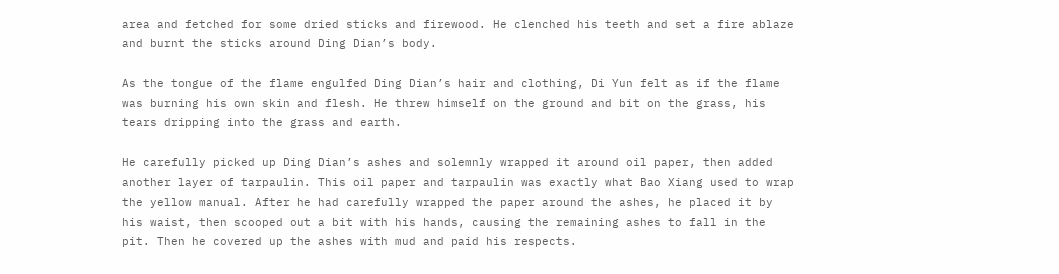area and fetched for some dried sticks and firewood. He clenched his teeth and set a fire ablaze and burnt the sticks around Ding Dian’s body.

As the tongue of the flame engulfed Ding Dian’s hair and clothing, Di Yun felt as if the flame was burning his own skin and flesh. He threw himself on the ground and bit on the grass, his tears dripping into the grass and earth.

He carefully picked up Ding Dian’s ashes and solemnly wrapped it around oil paper, then added another layer of tarpaulin. This oil paper and tarpaulin was exactly what Bao Xiang used to wrap the yellow manual. After he had carefully wrapped the paper around the ashes, he placed it by his waist, then scooped out a bit with his hands, causing the remaining ashes to fall in the pit. Then he covered up the ashes with mud and paid his respects.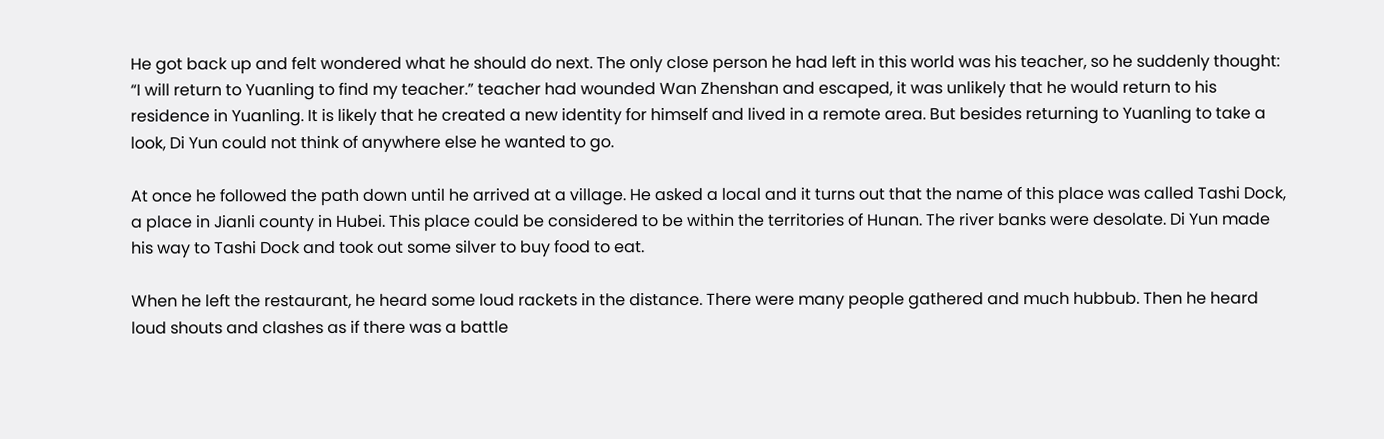He got back up and felt wondered what he should do next. The only close person he had left in this world was his teacher, so he suddenly thought: “I will return to Yuanling to find my teacher.” teacher had wounded Wan Zhenshan and escaped, it was unlikely that he would return to his residence in Yuanling. It is likely that he created a new identity for himself and lived in a remote area. But besides returning to Yuanling to take a look, Di Yun could not think of anywhere else he wanted to go.

At once he followed the path down until he arrived at a village. He asked a local and it turns out that the name of this place was called Tashi Dock, a place in Jianli county in Hubei. This place could be considered to be within the territories of Hunan. The river banks were desolate. Di Yun made his way to Tashi Dock and took out some silver to buy food to eat.

When he left the restaurant, he heard some loud rackets in the distance. There were many people gathered and much hubbub. Then he heard loud shouts and clashes as if there was a battle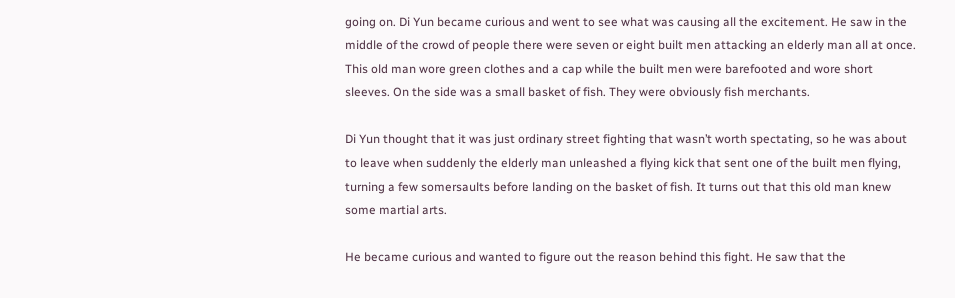going on. Di Yun became curious and went to see what was causing all the excitement. He saw in the middle of the crowd of people there were seven or eight built men attacking an elderly man all at once. This old man wore green clothes and a cap while the built men were barefooted and wore short sleeves. On the side was a small basket of fish. They were obviously fish merchants.

Di Yun thought that it was just ordinary street fighting that wasn’t worth spectating, so he was about to leave when suddenly the elderly man unleashed a flying kick that sent one of the built men flying, turning a few somersaults before landing on the basket of fish. It turns out that this old man knew some martial arts.

He became curious and wanted to figure out the reason behind this fight. He saw that the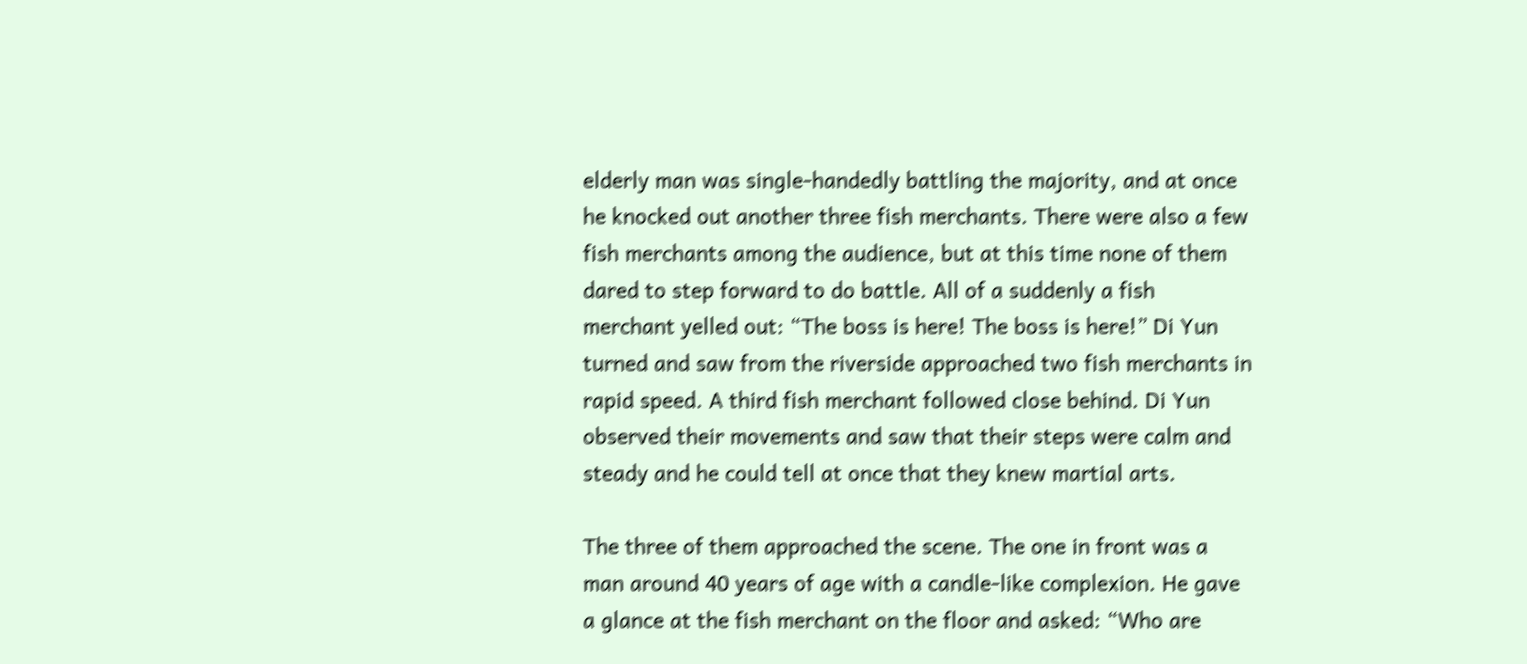elderly man was single-handedly battling the majority, and at once he knocked out another three fish merchants. There were also a few fish merchants among the audience, but at this time none of them dared to step forward to do battle. All of a suddenly a fish merchant yelled out: “The boss is here! The boss is here!” Di Yun turned and saw from the riverside approached two fish merchants in rapid speed. A third fish merchant followed close behind. Di Yun observed their movements and saw that their steps were calm and steady and he could tell at once that they knew martial arts.

The three of them approached the scene. The one in front was a man around 40 years of age with a candle-like complexion. He gave a glance at the fish merchant on the floor and asked: “Who are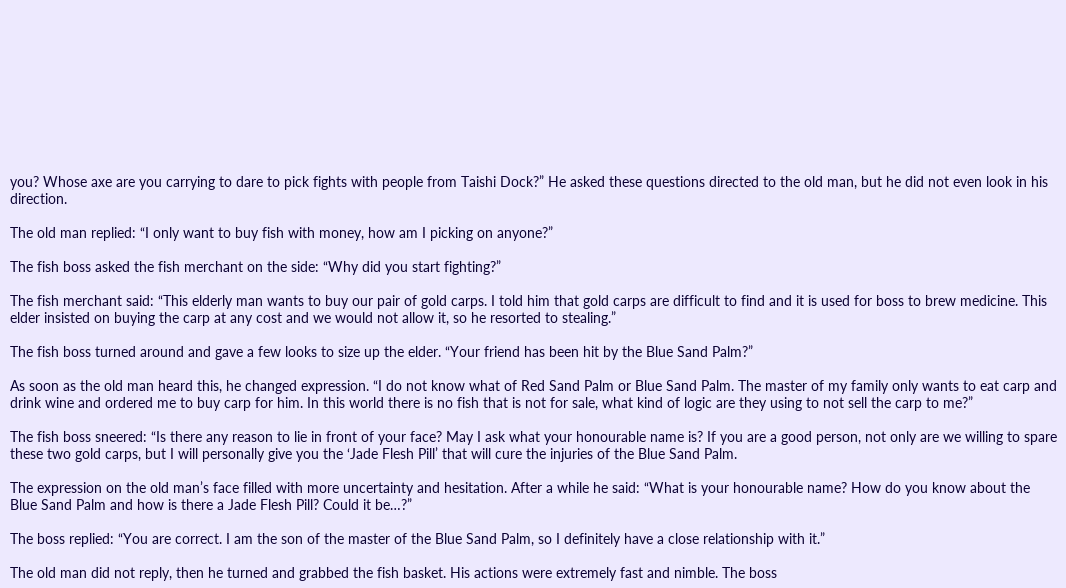you? Whose axe are you carrying to dare to pick fights with people from Taishi Dock?” He asked these questions directed to the old man, but he did not even look in his direction.

The old man replied: “I only want to buy fish with money, how am I picking on anyone?”

The fish boss asked the fish merchant on the side: “Why did you start fighting?”

The fish merchant said: “This elderly man wants to buy our pair of gold carps. I told him that gold carps are difficult to find and it is used for boss to brew medicine. This elder insisted on buying the carp at any cost and we would not allow it, so he resorted to stealing.”

The fish boss turned around and gave a few looks to size up the elder. “Your friend has been hit by the Blue Sand Palm?”

As soon as the old man heard this, he changed expression. “I do not know what of Red Sand Palm or Blue Sand Palm. The master of my family only wants to eat carp and drink wine and ordered me to buy carp for him. In this world there is no fish that is not for sale, what kind of logic are they using to not sell the carp to me?”

The fish boss sneered: “Is there any reason to lie in front of your face? May I ask what your honourable name is? If you are a good person, not only are we willing to spare these two gold carps, but I will personally give you the ‘Jade Flesh Pill’ that will cure the injuries of the Blue Sand Palm.

The expression on the old man’s face filled with more uncertainty and hesitation. After a while he said: “What is your honourable name? How do you know about the Blue Sand Palm and how is there a Jade Flesh Pill? Could it be…?”

The boss replied: “You are correct. I am the son of the master of the Blue Sand Palm, so I definitely have a close relationship with it.”

The old man did not reply, then he turned and grabbed the fish basket. His actions were extremely fast and nimble. The boss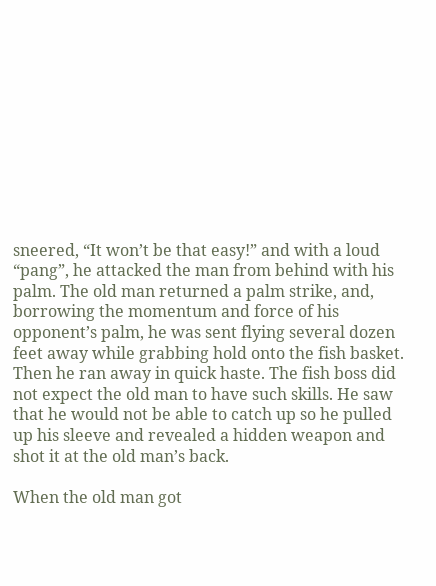sneered, “It won’t be that easy!” and with a loud “pang”, he attacked the man from behind with his palm. The old man returned a palm strike, and, borrowing the momentum and force of his opponent’s palm, he was sent flying several dozen feet away while grabbing hold onto the fish basket. Then he ran away in quick haste. The fish boss did not expect the old man to have such skills. He saw that he would not be able to catch up so he pulled up his sleeve and revealed a hidden weapon and shot it at the old man’s back.

When the old man got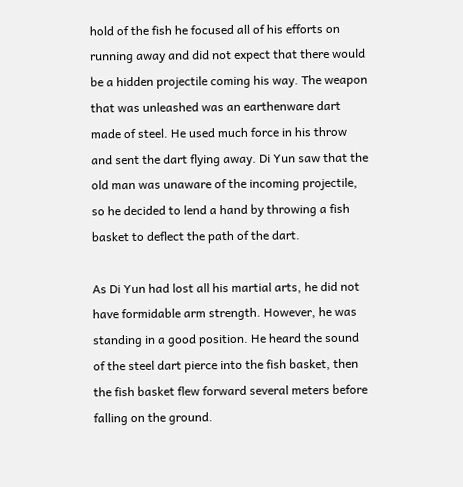hold of the fish he focused all of his efforts on running away and did not expect that there would be a hidden projectile coming his way. The weapon that was unleashed was an earthenware dart made of steel. He used much force in his throw and sent the dart flying away. Di Yun saw that the old man was unaware of the incoming projectile, so he decided to lend a hand by throwing a fish basket to deflect the path of the dart.

As Di Yun had lost all his martial arts, he did not have formidable arm strength. However, he was standing in a good position. He heard the sound of the steel dart pierce into the fish basket, then the fish basket flew forward several meters before falling on the ground.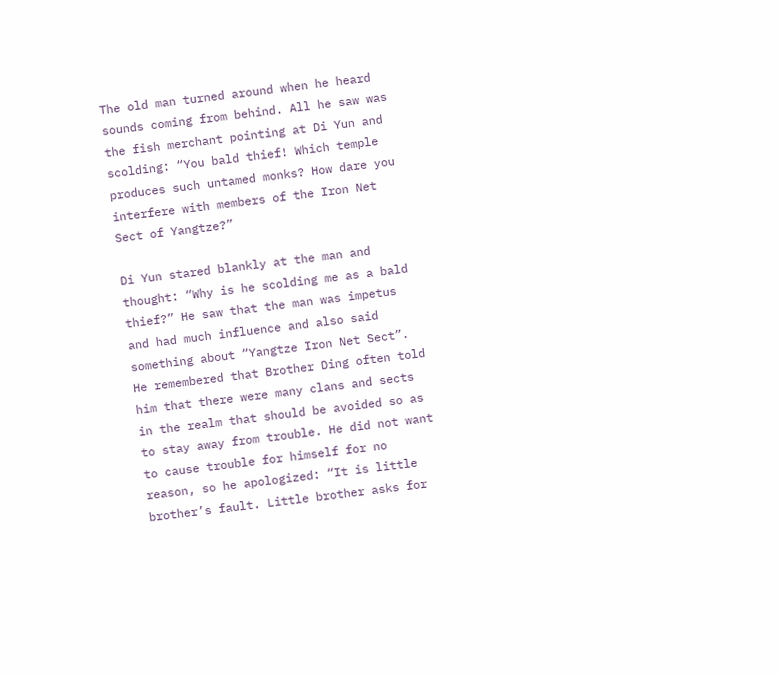The old man turned around when he heard sounds coming from behind. All he saw was the fish merchant pointing at Di Yun and scolding: “You bald thief! Which temple produces such untamed monks? How dare you interfere with members of the Iron Net Sect of Yangtze?”

Di Yun stared blankly at the man and thought: “Why is he scolding me as a bald thief?” He saw that the man was impetus and had much influence and also said something about “Yangtze Iron Net Sect”. He remembered that Brother Ding often told him that there were many clans and sects in the realm that should be avoided so as to stay away from trouble. He did not want to cause trouble for himself for no reason, so he apologized: “It is little brother’s fault. Little brother asks for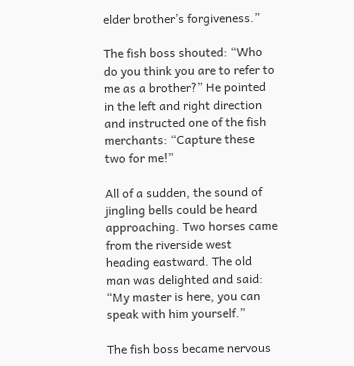elder brother’s forgiveness.”

The fish boss shouted: “Who do you think you are to refer to me as a brother?” He pointed in the left and right direction and instructed one of the fish merchants: “Capture these two for me!”

All of a sudden, the sound of jingling bells could be heard approaching. Two horses came from the riverside west heading eastward. The old man was delighted and said: “My master is here, you can speak with him yourself.”

The fish boss became nervous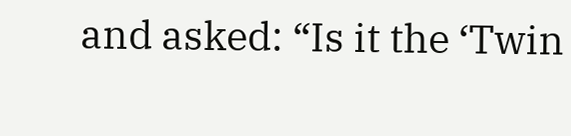and asked: “Is it the ‘Twin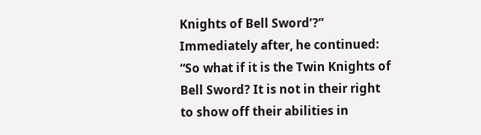Knights of Bell Sword’?” Immediately after, he continued: “So what if it is the Twin Knights of Bell Sword? It is not in their right to show off their abilities in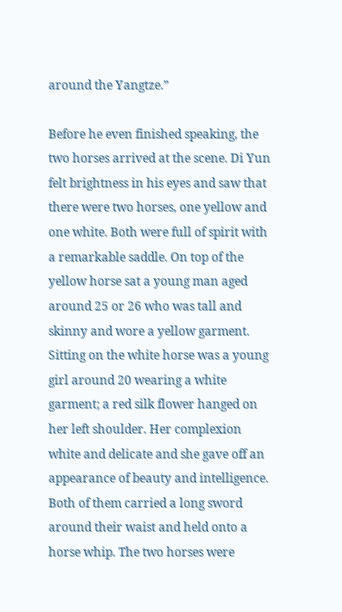around the Yangtze.”

Before he even finished speaking, the two horses arrived at the scene. Di Yun felt brightness in his eyes and saw that there were two horses, one yellow and one white. Both were full of spirit with a remarkable saddle. On top of the yellow horse sat a young man aged around 25 or 26 who was tall and skinny and wore a yellow garment. Sitting on the white horse was a young girl around 20 wearing a white garment; a red silk flower hanged on her left shoulder. Her complexion white and delicate and she gave off an appearance of beauty and intelligence. Both of them carried a long sword around their waist and held onto a horse whip. The two horses were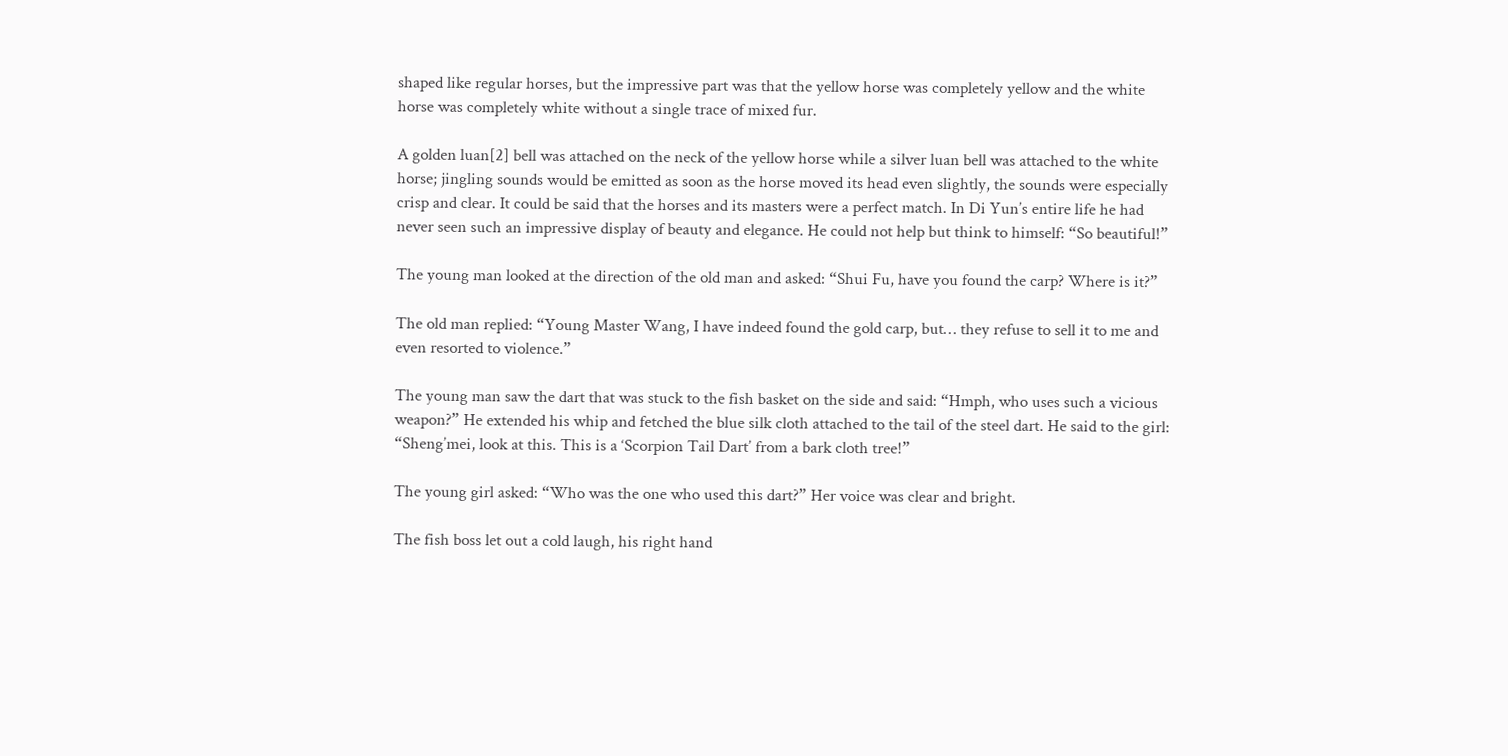shaped like regular horses, but the impressive part was that the yellow horse was completely yellow and the white horse was completely white without a single trace of mixed fur.

A golden luan[2] bell was attached on the neck of the yellow horse while a silver luan bell was attached to the white horse; jingling sounds would be emitted as soon as the horse moved its head even slightly, the sounds were especially crisp and clear. It could be said that the horses and its masters were a perfect match. In Di Yun’s entire life he had never seen such an impressive display of beauty and elegance. He could not help but think to himself: “So beautiful!”

The young man looked at the direction of the old man and asked: “Shui Fu, have you found the carp? Where is it?”

The old man replied: “Young Master Wang, I have indeed found the gold carp, but… they refuse to sell it to me and even resorted to violence.”

The young man saw the dart that was stuck to the fish basket on the side and said: “Hmph, who uses such a vicious weapon?” He extended his whip and fetched the blue silk cloth attached to the tail of the steel dart. He said to the girl: “Sheng’mei, look at this. This is a ‘Scorpion Tail Dart’ from a bark cloth tree!”

The young girl asked: “Who was the one who used this dart?” Her voice was clear and bright.

The fish boss let out a cold laugh, his right hand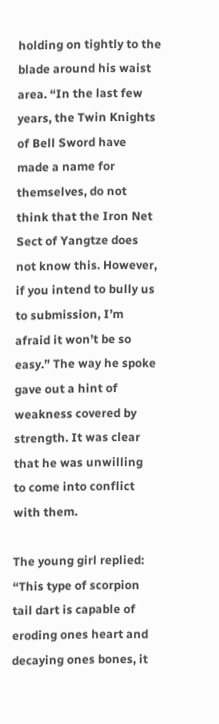holding on tightly to the blade around his waist area. “In the last few years, the Twin Knights of Bell Sword have made a name for themselves, do not think that the Iron Net Sect of Yangtze does not know this. However, if you intend to bully us to submission, I’m afraid it won’t be so easy.” The way he spoke gave out a hint of weakness covered by strength. It was clear that he was unwilling to come into conflict with them.

The young girl replied: “This type of scorpion tail dart is capable of eroding ones heart and decaying ones bones, it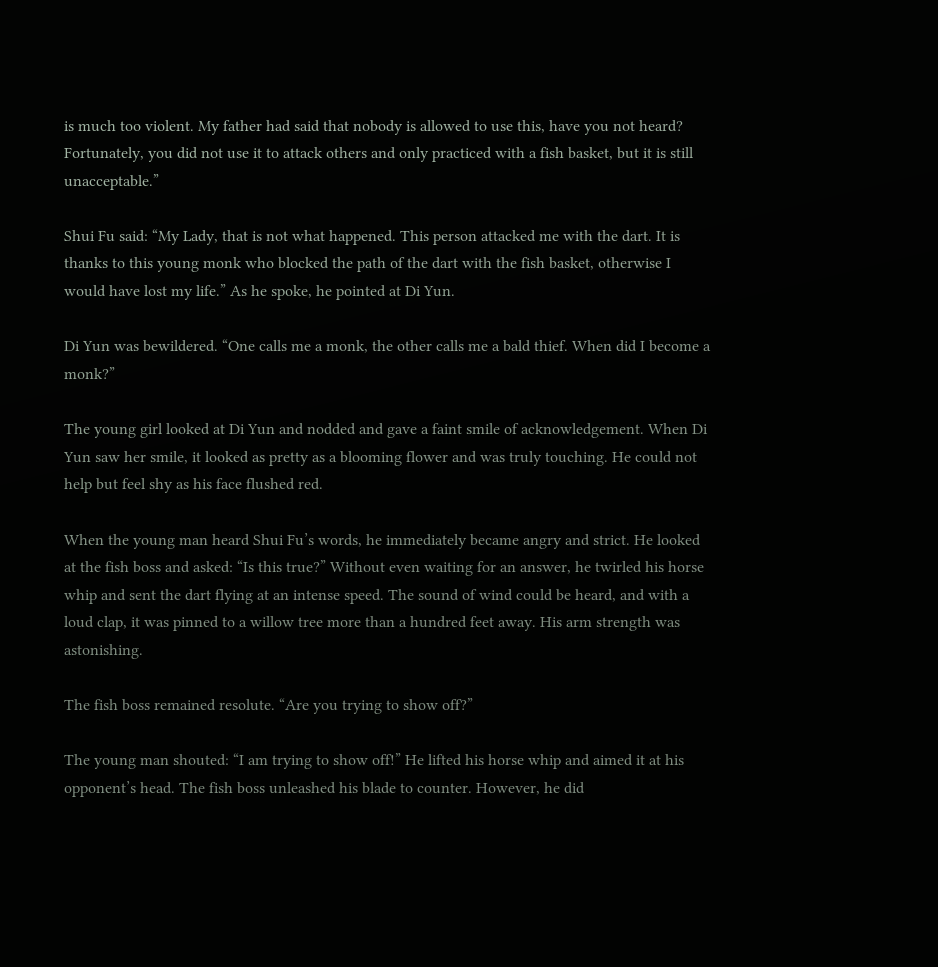is much too violent. My father had said that nobody is allowed to use this, have you not heard? Fortunately, you did not use it to attack others and only practiced with a fish basket, but it is still unacceptable.”

Shui Fu said: “My Lady, that is not what happened. This person attacked me with the dart. It is thanks to this young monk who blocked the path of the dart with the fish basket, otherwise I would have lost my life.” As he spoke, he pointed at Di Yun.

Di Yun was bewildered. “One calls me a monk, the other calls me a bald thief. When did I become a monk?”

The young girl looked at Di Yun and nodded and gave a faint smile of acknowledgement. When Di Yun saw her smile, it looked as pretty as a blooming flower and was truly touching. He could not help but feel shy as his face flushed red.

When the young man heard Shui Fu’s words, he immediately became angry and strict. He looked at the fish boss and asked: “Is this true?” Without even waiting for an answer, he twirled his horse whip and sent the dart flying at an intense speed. The sound of wind could be heard, and with a loud clap, it was pinned to a willow tree more than a hundred feet away. His arm strength was astonishing.

The fish boss remained resolute. “Are you trying to show off?”

The young man shouted: “I am trying to show off!” He lifted his horse whip and aimed it at his opponent’s head. The fish boss unleashed his blade to counter. However, he did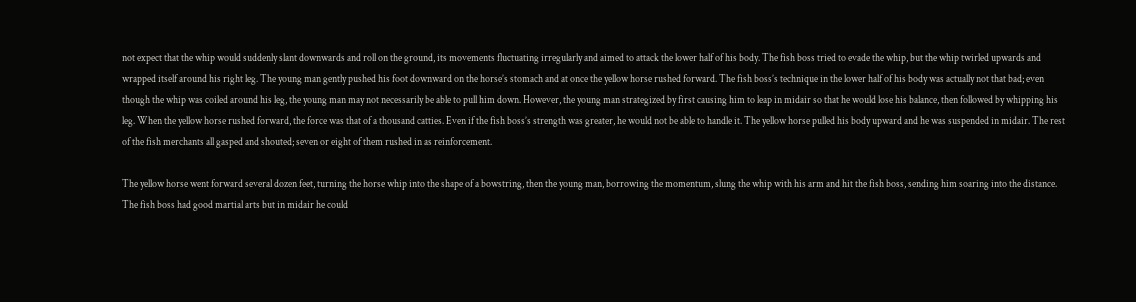not expect that the whip would suddenly slant downwards and roll on the ground, its movements fluctuating irregularly and aimed to attack the lower half of his body. The fish boss tried to evade the whip, but the whip twirled upwards and wrapped itself around his right leg. The young man gently pushed his foot downward on the horse’s stomach and at once the yellow horse rushed forward. The fish boss’s technique in the lower half of his body was actually not that bad; even though the whip was coiled around his leg, the young man may not necessarily be able to pull him down. However, the young man strategized by first causing him to leap in midair so that he would lose his balance, then followed by whipping his leg. When the yellow horse rushed forward, the force was that of a thousand catties. Even if the fish boss’s strength was greater, he would not be able to handle it. The yellow horse pulled his body upward and he was suspended in midair. The rest of the fish merchants all gasped and shouted; seven or eight of them rushed in as reinforcement.

The yellow horse went forward several dozen feet, turning the horse whip into the shape of a bowstring, then the young man, borrowing the momentum, slung the whip with his arm and hit the fish boss, sending him soaring into the distance. The fish boss had good martial arts but in midair he could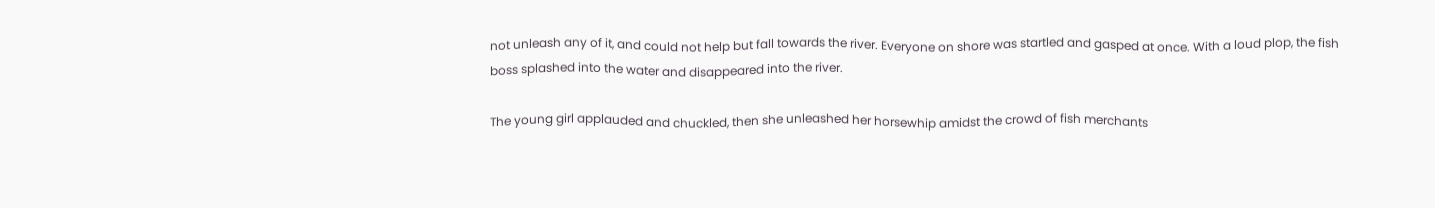not unleash any of it, and could not help but fall towards the river. Everyone on shore was startled and gasped at once. With a loud plop, the fish boss splashed into the water and disappeared into the river.

The young girl applauded and chuckled, then she unleashed her horsewhip amidst the crowd of fish merchants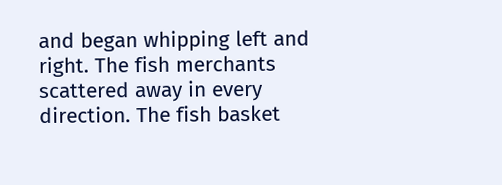and began whipping left and right. The fish merchants scattered away in every direction. The fish basket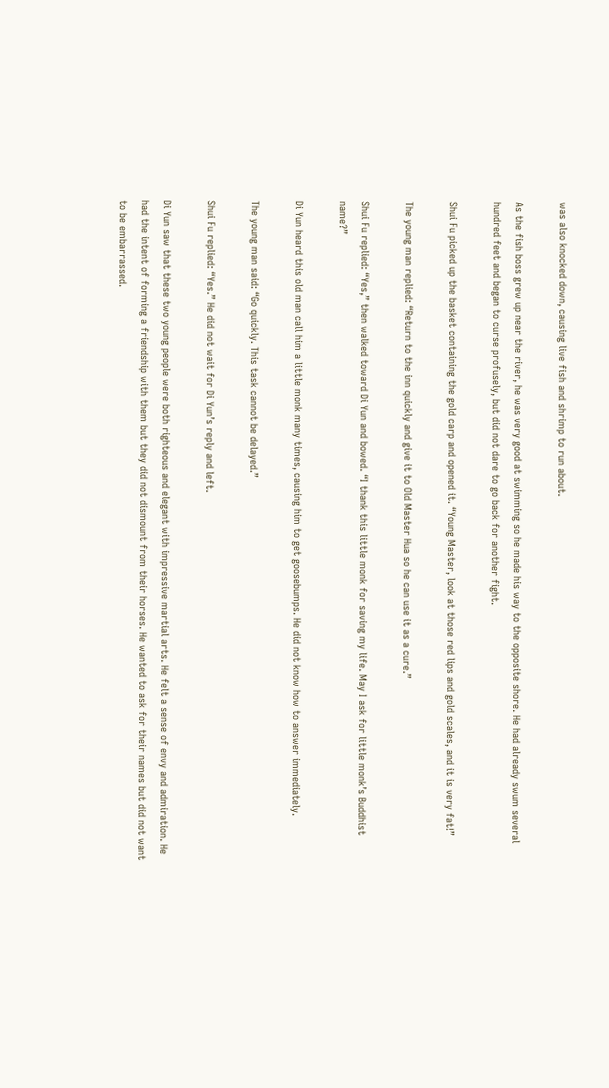was also knocked down, causing live fish and shrimp to run about.

As the fish boss grew up near the river, he was very good at swimming so he made his way to the opposite shore. He had already swum several hundred feet and began to curse profusely, but did not dare to go back for another fight.

Shui Fu picked up the basket containing the gold carp and opened it. “Young Master, look at those red lips and gold scales, and it is very fat!”

The young man replied: “Return to the inn quickly and give it to Old Master Hua so he can use it as a cure.”

Shui Fu replied: “Yes,” then walked toward Di Yun and bowed. “I thank this little monk for saving my life. May I ask for little monk’s Buddhist name?”

Di Yun heard this old man call him a little monk many times, causing him to get goosebumps. He did not know how to answer immediately.

The young man said: “Go quickly. This task cannot be delayed.”

Shui Fu replied: “Yes.” He did not wait for Di Yun’s reply and left.

Di Yun saw that these two young people were both righteous and elegant with impressive martial arts. He felt a sense of envy and admiration. He had the intent of forming a friendship with them but they did not dismount from their horses. He wanted to ask for their names but did not want to be embarrassed.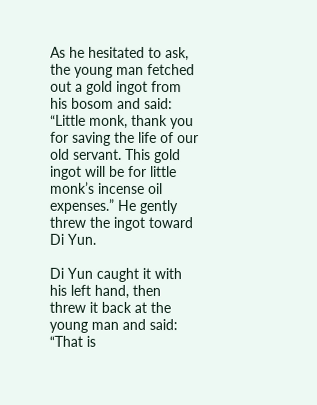As he hesitated to ask, the young man fetched out a gold ingot from his bosom and said: “Little monk, thank you for saving the life of our old servant. This gold ingot will be for little monk’s incense oil expenses.” He gently threw the ingot toward Di Yun.

Di Yun caught it with his left hand, then threw it back at the young man and said: “That is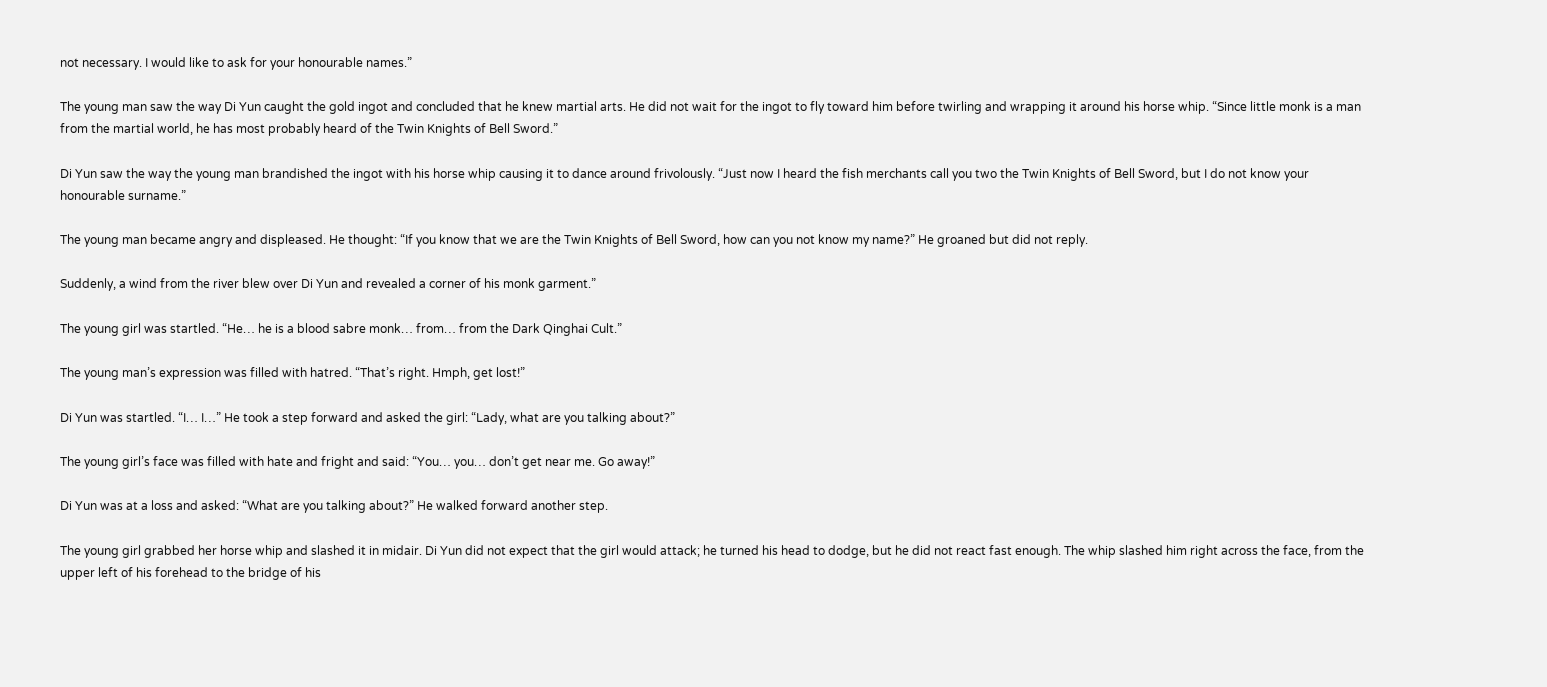not necessary. I would like to ask for your honourable names.”

The young man saw the way Di Yun caught the gold ingot and concluded that he knew martial arts. He did not wait for the ingot to fly toward him before twirling and wrapping it around his horse whip. “Since little monk is a man from the martial world, he has most probably heard of the Twin Knights of Bell Sword.”

Di Yun saw the way the young man brandished the ingot with his horse whip causing it to dance around frivolously. “Just now I heard the fish merchants call you two the Twin Knights of Bell Sword, but I do not know your honourable surname.”

The young man became angry and displeased. He thought: “If you know that we are the Twin Knights of Bell Sword, how can you not know my name?” He groaned but did not reply.

Suddenly, a wind from the river blew over Di Yun and revealed a corner of his monk garment.”

The young girl was startled. “He… he is a blood sabre monk… from… from the Dark Qinghai Cult.”

The young man’s expression was filled with hatred. “That’s right. Hmph, get lost!”

Di Yun was startled. “I… I…” He took a step forward and asked the girl: “Lady, what are you talking about?”

The young girl’s face was filled with hate and fright and said: “You… you… don’t get near me. Go away!”

Di Yun was at a loss and asked: “What are you talking about?” He walked forward another step.

The young girl grabbed her horse whip and slashed it in midair. Di Yun did not expect that the girl would attack; he turned his head to dodge, but he did not react fast enough. The whip slashed him right across the face, from the upper left of his forehead to the bridge of his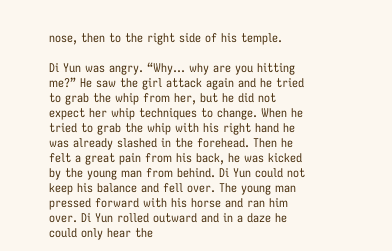nose, then to the right side of his temple.

Di Yun was angry. “Why… why are you hitting me?” He saw the girl attack again and he tried to grab the whip from her, but he did not expect her whip techniques to change. When he tried to grab the whip with his right hand he was already slashed in the forehead. Then he felt a great pain from his back, he was kicked by the young man from behind. Di Yun could not keep his balance and fell over. The young man pressed forward with his horse and ran him over. Di Yun rolled outward and in a daze he could only hear the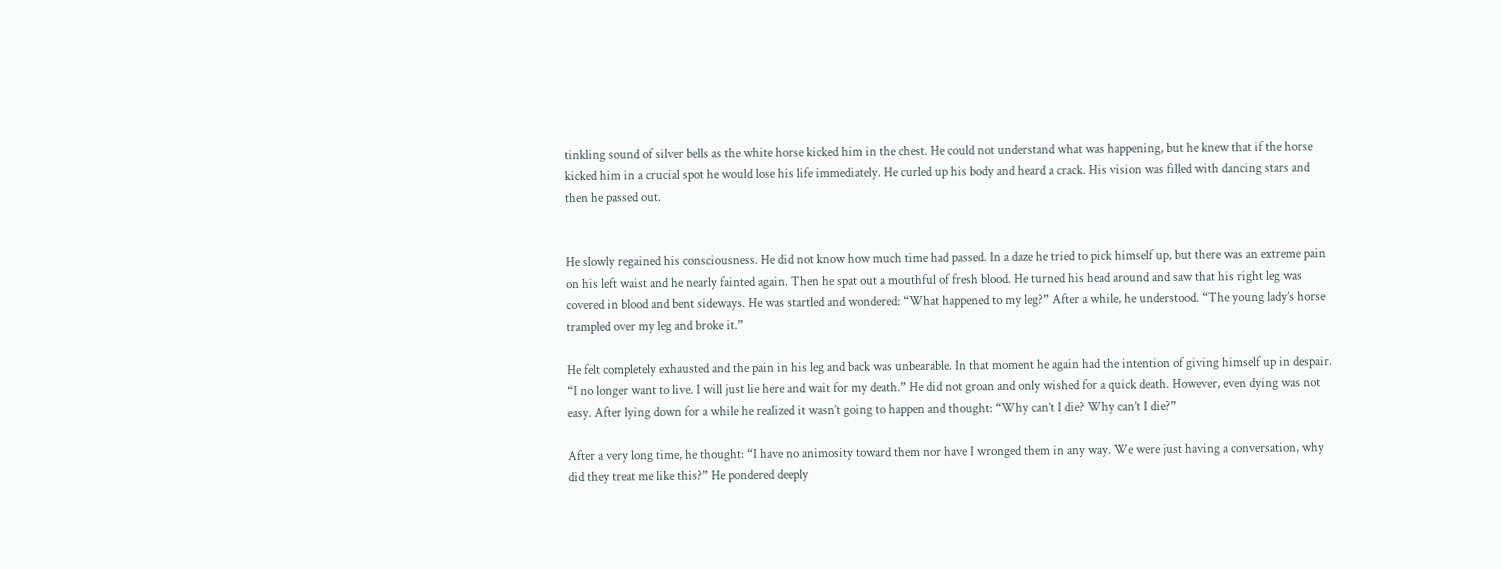tinkling sound of silver bells as the white horse kicked him in the chest. He could not understand what was happening, but he knew that if the horse kicked him in a crucial spot he would lose his life immediately. He curled up his body and heard a crack. His vision was filled with dancing stars and then he passed out.


He slowly regained his consciousness. He did not know how much time had passed. In a daze he tried to pick himself up, but there was an extreme pain on his left waist and he nearly fainted again. Then he spat out a mouthful of fresh blood. He turned his head around and saw that his right leg was covered in blood and bent sideways. He was startled and wondered: “What happened to my leg?” After a while, he understood. “The young lady’s horse trampled over my leg and broke it.”

He felt completely exhausted and the pain in his leg and back was unbearable. In that moment he again had the intention of giving himself up in despair. “I no longer want to live. I will just lie here and wait for my death.” He did not groan and only wished for a quick death. However, even dying was not easy. After lying down for a while he realized it wasn’t going to happen and thought: “Why can’t I die? Why can’t I die?”

After a very long time, he thought: “I have no animosity toward them nor have I wronged them in any way. We were just having a conversation, why did they treat me like this?” He pondered deeply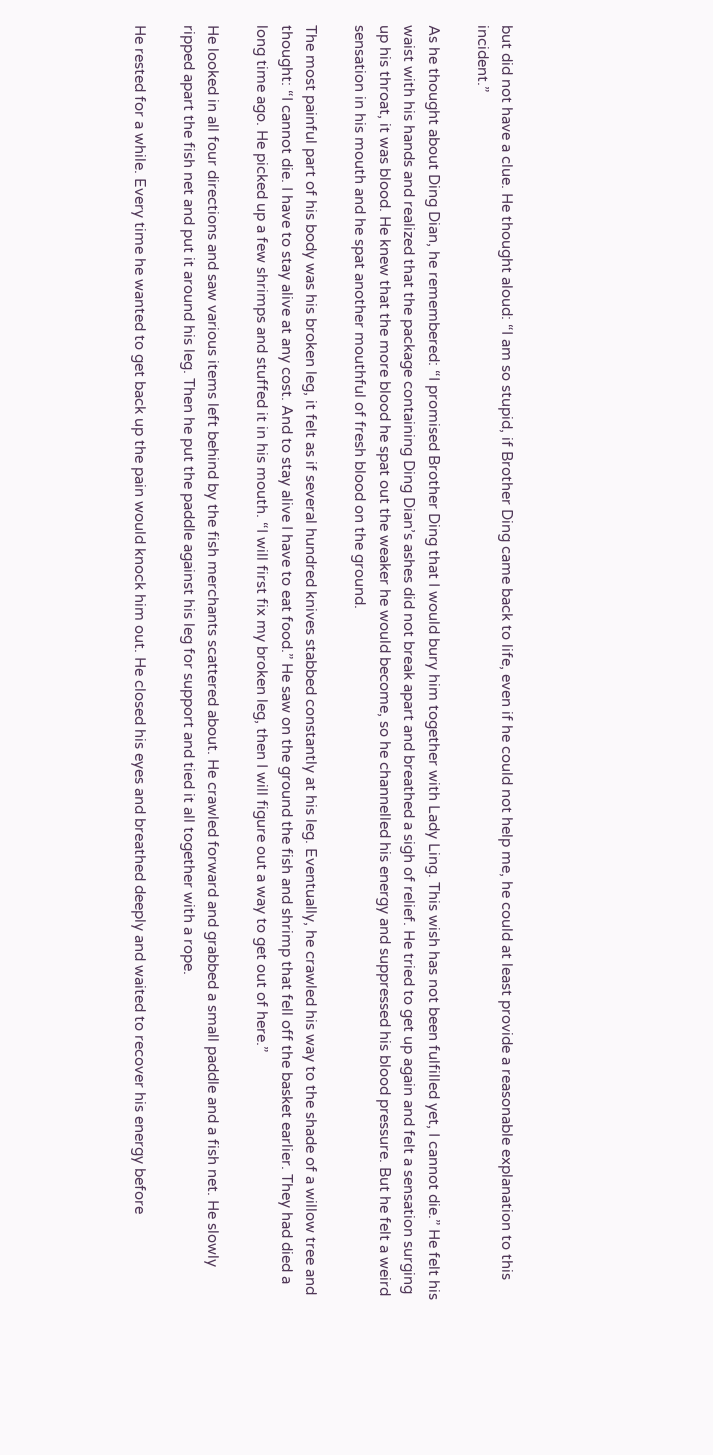but did not have a clue. He thought aloud: “I am so stupid, if Brother Ding came back to life, even if he could not help me, he could at least provide a reasonable explanation to this incident.”

As he thought about Ding Dian, he remembered: “I promised Brother Ding that I would bury him together with Lady Ling. This wish has not been fulfilled yet, I cannot die.” He felt his waist with his hands and realized that the package containing Ding Dian’s ashes did not break apart and breathed a sigh of relief. He tried to get up again and felt a sensation surging up his throat, it was blood. He knew that the more blood he spat out the weaker he would become, so he channelled his energy and suppressed his blood pressure. But he felt a weird sensation in his mouth and he spat another mouthful of fresh blood on the ground.

The most painful part of his body was his broken leg, it felt as if several hundred knives stabbed constantly at his leg. Eventually, he crawled his way to the shade of a willow tree and thought: “I cannot die. I have to stay alive at any cost. And to stay alive I have to eat food.” He saw on the ground the fish and shrimp that fell off the basket earlier. They had died a long time ago. He picked up a few shrimps and stuffed it in his mouth. “I will first fix my broken leg, then I will figure out a way to get out of here.”

He looked in all four directions and saw various items left behind by the fish merchants scattered about. He crawled forward and grabbed a small paddle and a fish net. He slowly ripped apart the fish net and put it around his leg. Then he put the paddle against his leg for support and tied it all together with a rope.

He rested for a while. Every time he wanted to get back up the pain would knock him out. He closed his eyes and breathed deeply and waited to recover his energy before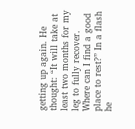getting up again. He thought: “It will take at least two months for my leg to fully recover. Where can I find a good place to rest?” In a flash he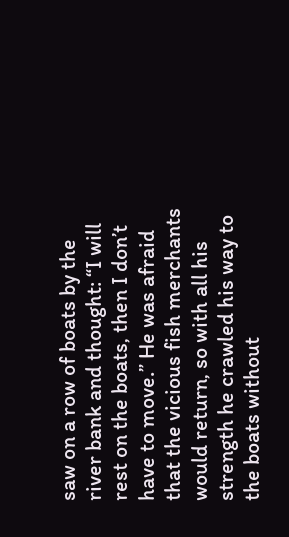saw on a row of boats by the river bank and thought: “I will rest on the boats, then I don’t have to move.” He was afraid that the vicious fish merchants would return, so with all his strength he crawled his way to the boats without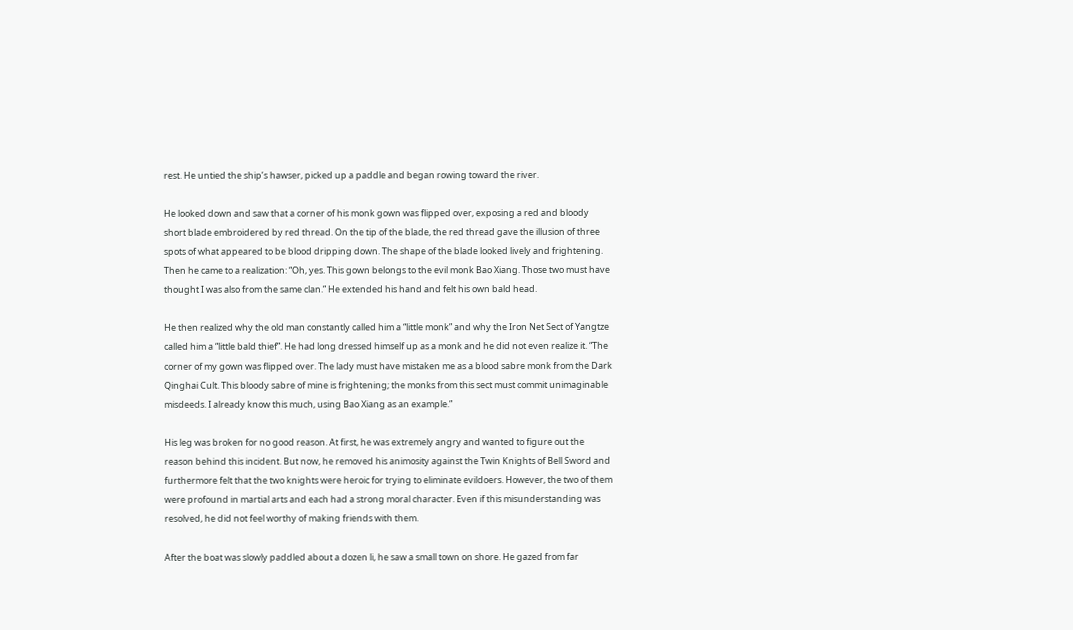rest. He untied the ship’s hawser, picked up a paddle and began rowing toward the river.

He looked down and saw that a corner of his monk gown was flipped over, exposing a red and bloody short blade embroidered by red thread. On the tip of the blade, the red thread gave the illusion of three spots of what appeared to be blood dripping down. The shape of the blade looked lively and frightening. Then he came to a realization: “Oh, yes. This gown belongs to the evil monk Bao Xiang. Those two must have thought I was also from the same clan.” He extended his hand and felt his own bald head.

He then realized why the old man constantly called him a “little monk” and why the Iron Net Sect of Yangtze called him a “little bald thief”. He had long dressed himself up as a monk and he did not even realize it. “The corner of my gown was flipped over. The lady must have mistaken me as a blood sabre monk from the Dark Qinghai Cult. This bloody sabre of mine is frightening; the monks from this sect must commit unimaginable misdeeds. I already know this much, using Bao Xiang as an example.”

His leg was broken for no good reason. At first, he was extremely angry and wanted to figure out the reason behind this incident. But now, he removed his animosity against the Twin Knights of Bell Sword and furthermore felt that the two knights were heroic for trying to eliminate evildoers. However, the two of them were profound in martial arts and each had a strong moral character. Even if this misunderstanding was resolved, he did not feel worthy of making friends with them.

After the boat was slowly paddled about a dozen li, he saw a small town on shore. He gazed from far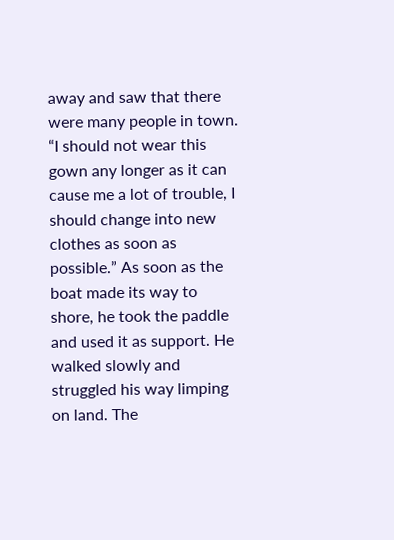away and saw that there were many people in town. “I should not wear this gown any longer as it can cause me a lot of trouble, I should change into new clothes as soon as possible.” As soon as the boat made its way to shore, he took the paddle and used it as support. He walked slowly and struggled his way limping on land. The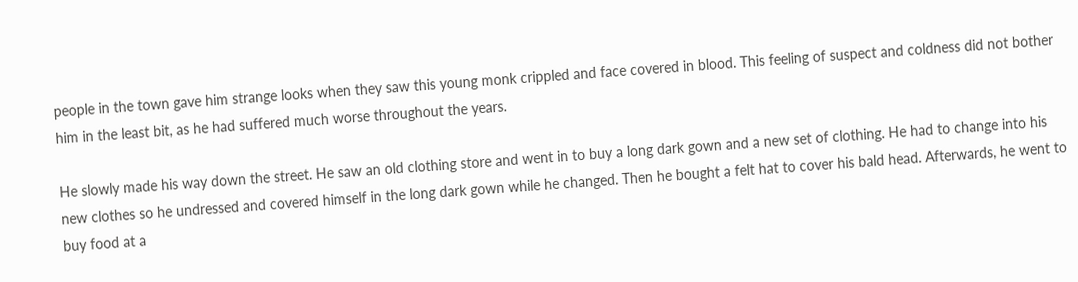people in the town gave him strange looks when they saw this young monk crippled and face covered in blood. This feeling of suspect and coldness did not bother him in the least bit, as he had suffered much worse throughout the years.

He slowly made his way down the street. He saw an old clothing store and went in to buy a long dark gown and a new set of clothing. He had to change into his new clothes so he undressed and covered himself in the long dark gown while he changed. Then he bought a felt hat to cover his bald head. Afterwards, he went to buy food at a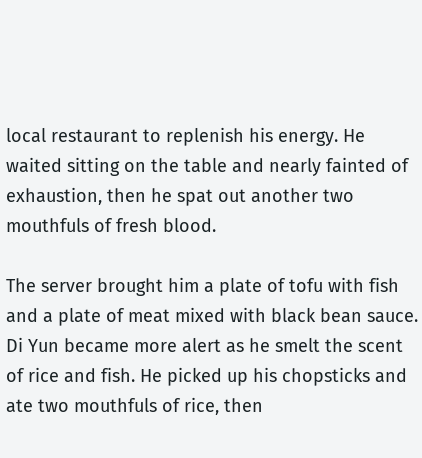local restaurant to replenish his energy. He waited sitting on the table and nearly fainted of exhaustion, then he spat out another two mouthfuls of fresh blood.

The server brought him a plate of tofu with fish and a plate of meat mixed with black bean sauce. Di Yun became more alert as he smelt the scent of rice and fish. He picked up his chopsticks and ate two mouthfuls of rice, then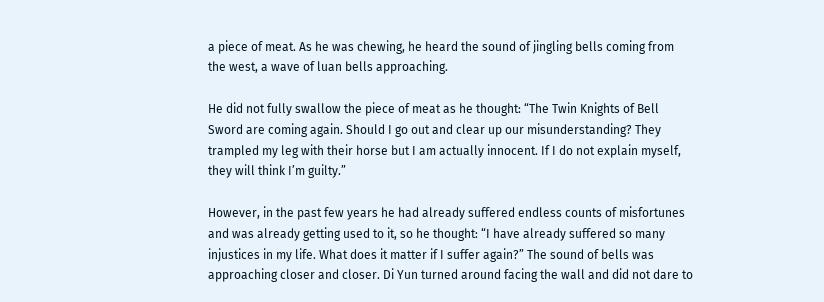a piece of meat. As he was chewing, he heard the sound of jingling bells coming from the west, a wave of luan bells approaching.

He did not fully swallow the piece of meat as he thought: “The Twin Knights of Bell Sword are coming again. Should I go out and clear up our misunderstanding? They trampled my leg with their horse but I am actually innocent. If I do not explain myself, they will think I’m guilty.”

However, in the past few years he had already suffered endless counts of misfortunes and was already getting used to it, so he thought: “I have already suffered so many injustices in my life. What does it matter if I suffer again?” The sound of bells was approaching closer and closer. Di Yun turned around facing the wall and did not dare to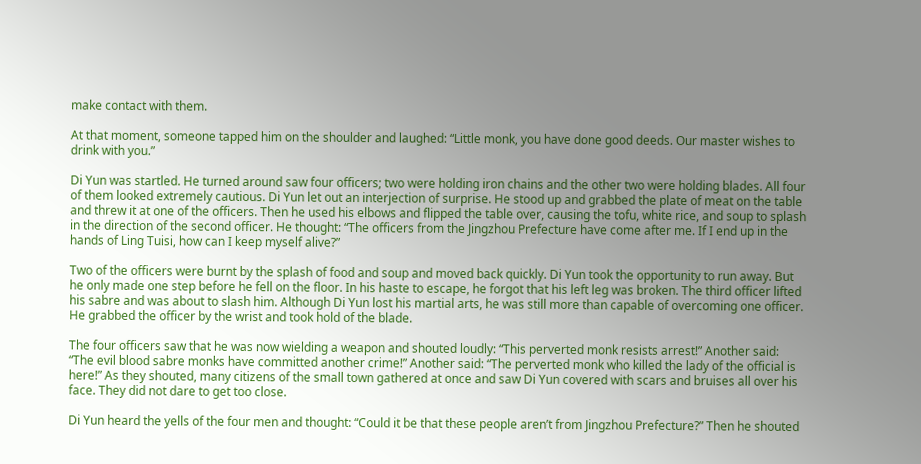make contact with them.

At that moment, someone tapped him on the shoulder and laughed: “Little monk, you have done good deeds. Our master wishes to drink with you.”

Di Yun was startled. He turned around saw four officers; two were holding iron chains and the other two were holding blades. All four of them looked extremely cautious. Di Yun let out an interjection of surprise. He stood up and grabbed the plate of meat on the table and threw it at one of the officers. Then he used his elbows and flipped the table over, causing the tofu, white rice, and soup to splash in the direction of the second officer. He thought: “The officers from the Jingzhou Prefecture have come after me. If I end up in the hands of Ling Tuisi, how can I keep myself alive?”

Two of the officers were burnt by the splash of food and soup and moved back quickly. Di Yun took the opportunity to run away. But he only made one step before he fell on the floor. In his haste to escape, he forgot that his left leg was broken. The third officer lifted his sabre and was about to slash him. Although Di Yun lost his martial arts, he was still more than capable of overcoming one officer. He grabbed the officer by the wrist and took hold of the blade.

The four officers saw that he was now wielding a weapon and shouted loudly: “This perverted monk resists arrest!” Another said: “The evil blood sabre monks have committed another crime!” Another said: “The perverted monk who killed the lady of the official is here!” As they shouted, many citizens of the small town gathered at once and saw Di Yun covered with scars and bruises all over his face. They did not dare to get too close.

Di Yun heard the yells of the four men and thought: “Could it be that these people aren’t from Jingzhou Prefecture?” Then he shouted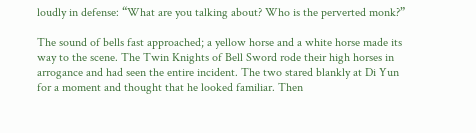loudly in defense: “What are you talking about? Who is the perverted monk?”

The sound of bells fast approached; a yellow horse and a white horse made its way to the scene. The Twin Knights of Bell Sword rode their high horses in arrogance and had seen the entire incident. The two stared blankly at Di Yun for a moment and thought that he looked familiar. Then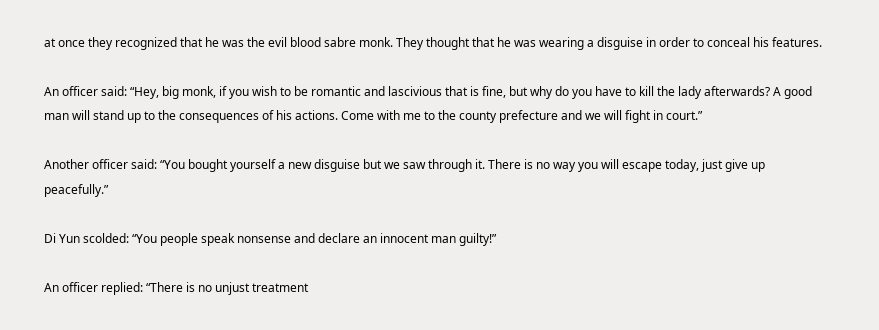at once they recognized that he was the evil blood sabre monk. They thought that he was wearing a disguise in order to conceal his features.

An officer said: “Hey, big monk, if you wish to be romantic and lascivious that is fine, but why do you have to kill the lady afterwards? A good man will stand up to the consequences of his actions. Come with me to the county prefecture and we will fight in court.”

Another officer said: “You bought yourself a new disguise but we saw through it. There is no way you will escape today, just give up peacefully.”

Di Yun scolded: “You people speak nonsense and declare an innocent man guilty!”

An officer replied: “There is no unjust treatment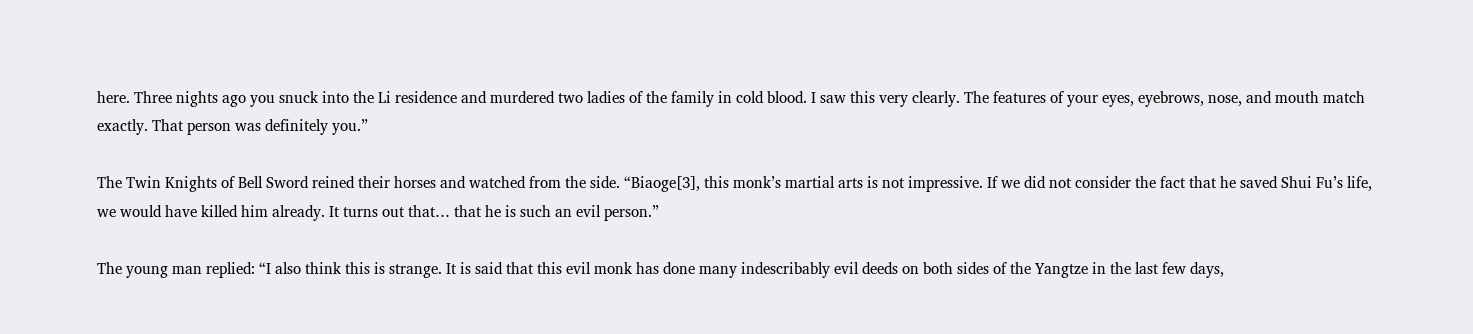here. Three nights ago you snuck into the Li residence and murdered two ladies of the family in cold blood. I saw this very clearly. The features of your eyes, eyebrows, nose, and mouth match exactly. That person was definitely you.”

The Twin Knights of Bell Sword reined their horses and watched from the side. “Biaoge[3], this monk’s martial arts is not impressive. If we did not consider the fact that he saved Shui Fu’s life, we would have killed him already. It turns out that… that he is such an evil person.”

The young man replied: “I also think this is strange. It is said that this evil monk has done many indescribably evil deeds on both sides of the Yangtze in the last few days,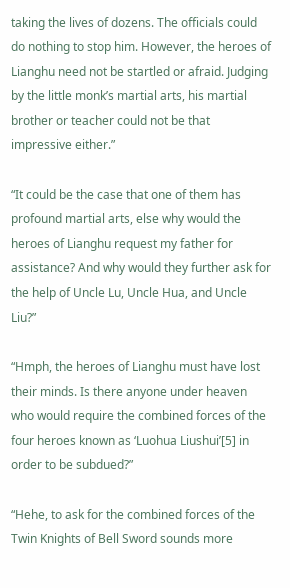taking the lives of dozens. The officials could do nothing to stop him. However, the heroes of Lianghu need not be startled or afraid. Judging by the little monk’s martial arts, his martial brother or teacher could not be that impressive either.”

“It could be the case that one of them has profound martial arts, else why would the heroes of Lianghu request my father for assistance? And why would they further ask for the help of Uncle Lu, Uncle Hua, and Uncle Liu?”

“Hmph, the heroes of Lianghu must have lost their minds. Is there anyone under heaven who would require the combined forces of the four heroes known as ‘Luohua Liushui’[5] in order to be subdued?”

“Hehe, to ask for the combined forces of the Twin Knights of Bell Sword sounds more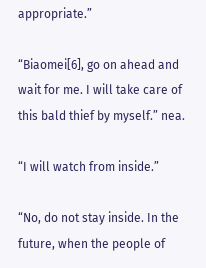appropriate.”

“Biaomei[6], go on ahead and wait for me. I will take care of this bald thief by myself.” nea.

“I will watch from inside.”

“No, do not stay inside. In the future, when the people of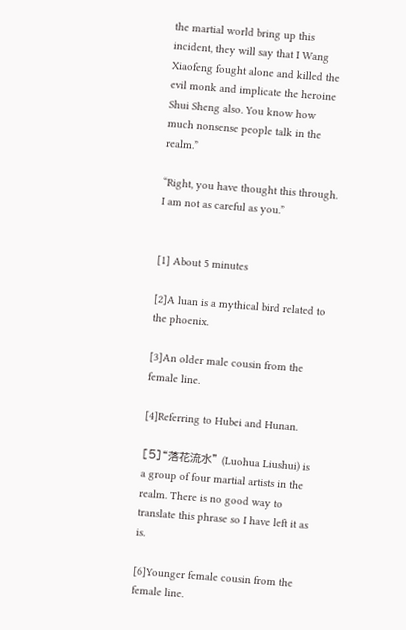the martial world bring up this incident, they will say that I Wang Xiaofeng fought alone and killed the evil monk and implicate the heroine Shui Sheng also. You know how much nonsense people talk in the realm.”

“Right, you have thought this through. I am not as careful as you.”


[1] About 5 minutes

[2]A luan is a mythical bird related to the phoenix.

[3]An older male cousin from the female line.

[4]Referring to Hubei and Hunan.

[5]“落花流水” (Luohua Liushui) is a group of four martial artists in the realm. There is no good way to translate this phrase so I have left it as is.

[6]Younger female cousin from the female line.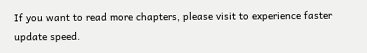If you want to read more chapters, please visit to experience faster update speed.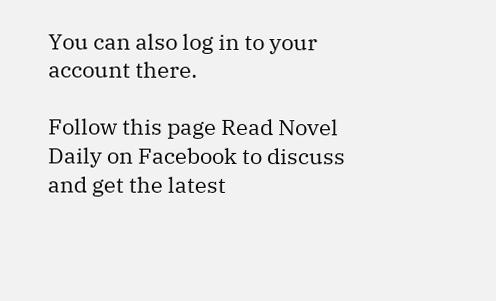You can also log in to your account there.

Follow this page Read Novel Daily on Facebook to discuss and get the latest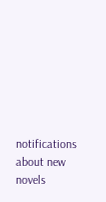notifications about new novels